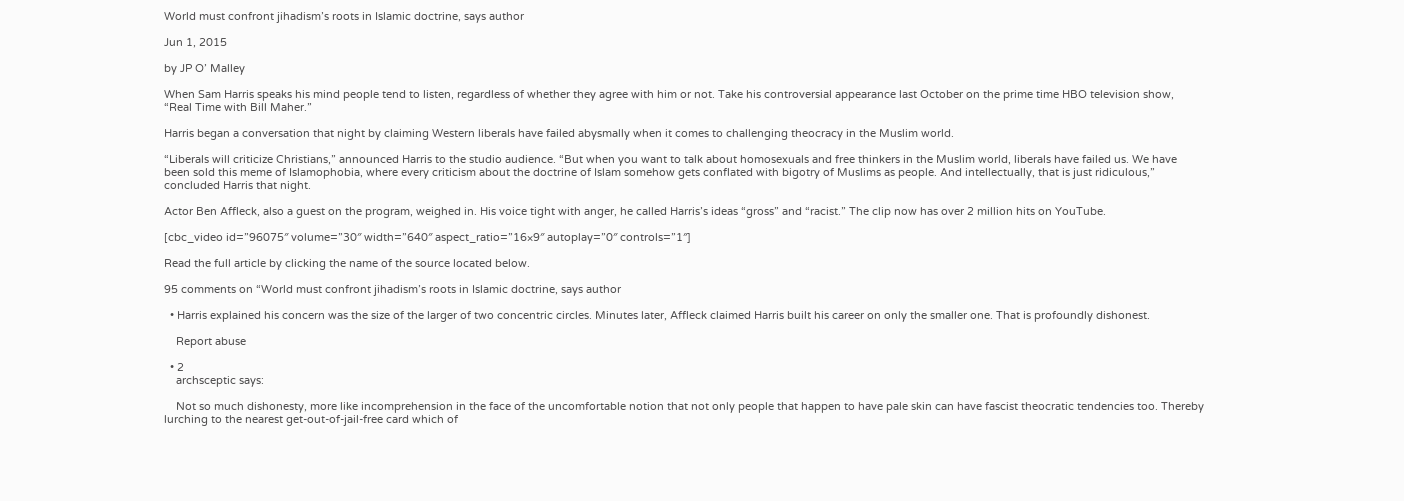World must confront jihadism’s roots in Islamic doctrine, says author

Jun 1, 2015

by JP O’ Malley

When Sam Harris speaks his mind people tend to listen, regardless of whether they agree with him or not. Take his controversial appearance last October on the prime time HBO television show, “Real Time with Bill Maher.”

Harris began a conversation that night by claiming Western liberals have failed abysmally when it comes to challenging theocracy in the Muslim world.

“Liberals will criticize Christians,” announced Harris to the studio audience. “But when you want to talk about homosexuals and free thinkers in the Muslim world, liberals have failed us. We have been sold this meme of Islamophobia, where every criticism about the doctrine of Islam somehow gets conflated with bigotry of Muslims as people. And intellectually, that is just ridiculous,” concluded Harris that night.

Actor Ben Affleck, also a guest on the program, weighed in. His voice tight with anger, he called Harris’s ideas “gross” and “racist.” The clip now has over 2 million hits on YouTube.

[cbc_video id=”96075″ volume=”30″ width=”640″ aspect_ratio=”16×9″ autoplay=”0″ controls=”1″]

Read the full article by clicking the name of the source located below.

95 comments on “World must confront jihadism’s roots in Islamic doctrine, says author

  • Harris explained his concern was the size of the larger of two concentric circles. Minutes later, Affleck claimed Harris built his career on only the smaller one. That is profoundly dishonest.

    Report abuse

  • 2
    archsceptic says:

    Not so much dishonesty, more like incomprehension in the face of the uncomfortable notion that not only people that happen to have pale skin can have fascist theocratic tendencies too. Thereby lurching to the nearest get-out-of-jail-free card which of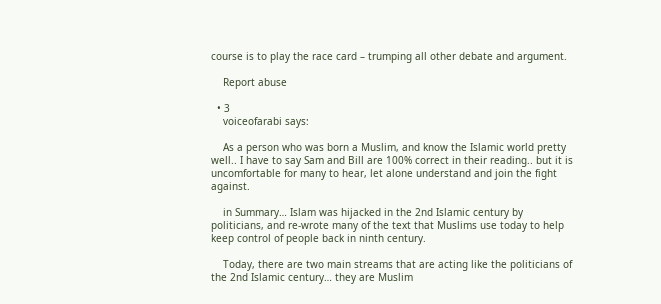course is to play the race card – trumping all other debate and argument.

    Report abuse

  • 3
    voiceofarabi says:

    As a person who was born a Muslim, and know the Islamic world pretty well.. I have to say Sam and Bill are 100% correct in their reading.. but it is uncomfortable for many to hear, let alone understand and join the fight against.

    in Summary… Islam was hijacked in the 2nd Islamic century by politicians, and re-wrote many of the text that Muslims use today to help keep control of people back in ninth century.

    Today, there are two main streams that are acting like the politicians of the 2nd Islamic century… they are Muslim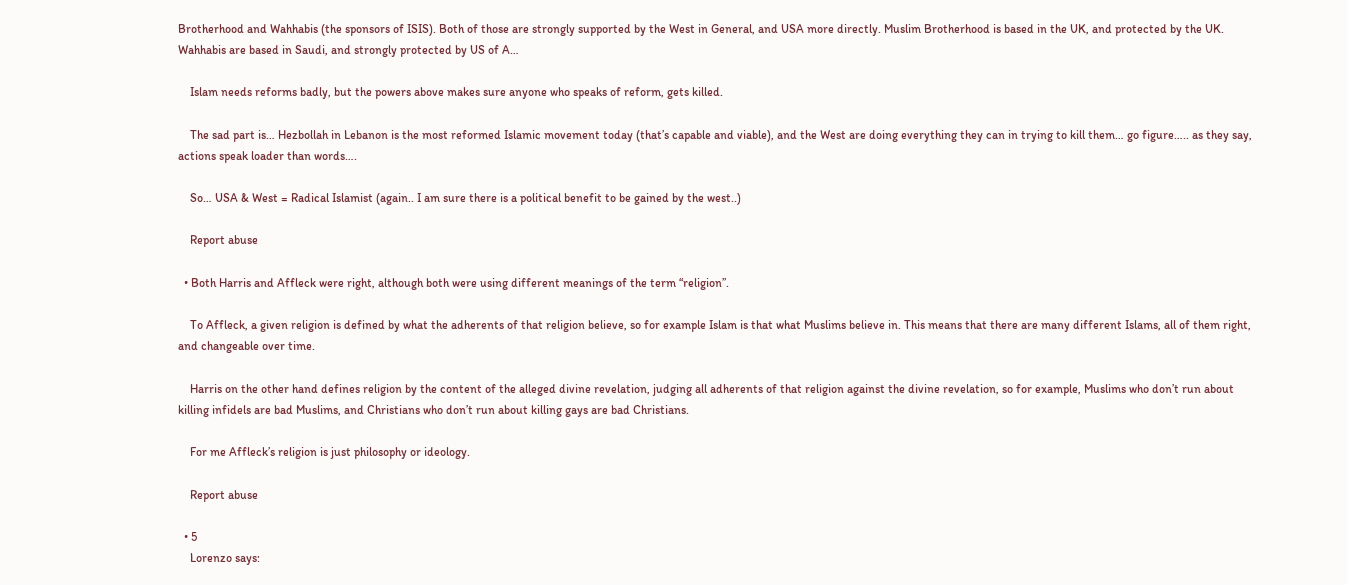Brotherhood and Wahhabis (the sponsors of ISIS). Both of those are strongly supported by the West in General, and USA more directly. Muslim Brotherhood is based in the UK, and protected by the UK. Wahhabis are based in Saudi, and strongly protected by US of A…

    Islam needs reforms badly, but the powers above makes sure anyone who speaks of reform, gets killed.

    The sad part is… Hezbollah in Lebanon is the most reformed Islamic movement today (that’s capable and viable), and the West are doing everything they can in trying to kill them… go figure….. as they say, actions speak loader than words….

    So… USA & West = Radical Islamist (again.. I am sure there is a political benefit to be gained by the west..)

    Report abuse

  • Both Harris and Affleck were right, although both were using different meanings of the term “religion”.

    To Affleck, a given religion is defined by what the adherents of that religion believe, so for example Islam is that what Muslims believe in. This means that there are many different Islams, all of them right, and changeable over time.

    Harris on the other hand defines religion by the content of the alleged divine revelation, judging all adherents of that religion against the divine revelation, so for example, Muslims who don’t run about killing infidels are bad Muslims, and Christians who don’t run about killing gays are bad Christians.

    For me Affleck’s religion is just philosophy or ideology.

    Report abuse

  • 5
    Lorenzo says: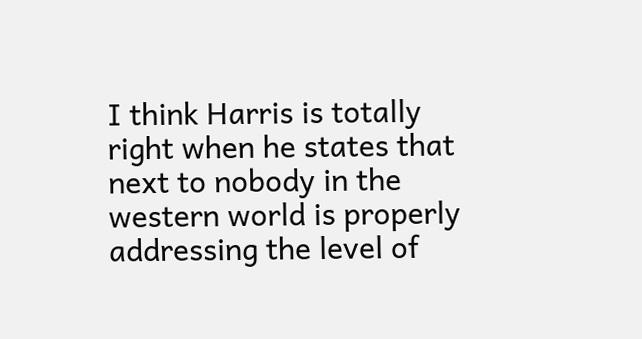I think Harris is totally right when he states that next to nobody in the western world is properly addressing the level of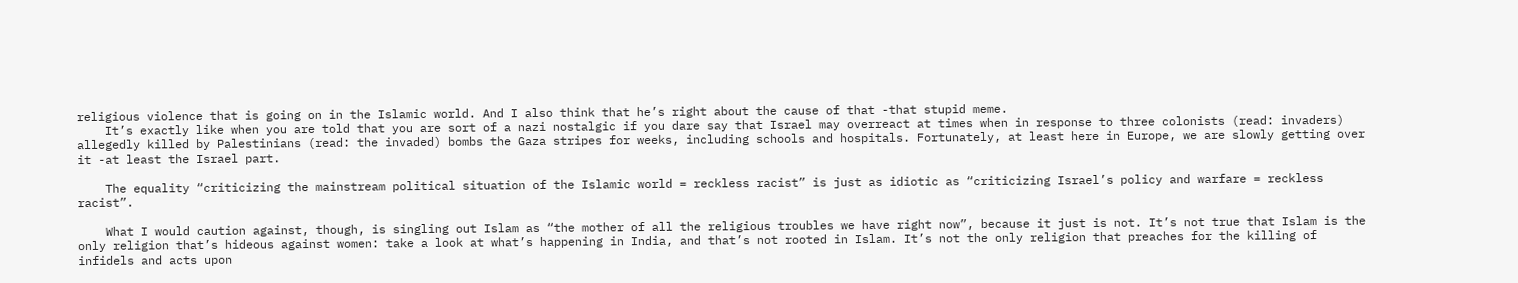religious violence that is going on in the Islamic world. And I also think that he’s right about the cause of that -that stupid meme.
    It’s exactly like when you are told that you are sort of a nazi nostalgic if you dare say that Israel may overreact at times when in response to three colonists (read: invaders) allegedly killed by Palestinians (read: the invaded) bombs the Gaza stripes for weeks, including schools and hospitals. Fortunately, at least here in Europe, we are slowly getting over it -at least the Israel part.

    The equality “criticizing the mainstream political situation of the Islamic world = reckless racist” is just as idiotic as “criticizing Israel’s policy and warfare = reckless racist”.

    What I would caution against, though, is singling out Islam as “the mother of all the religious troubles we have right now”, because it just is not. It’s not true that Islam is the only religion that’s hideous against women: take a look at what’s happening in India, and that’s not rooted in Islam. It’s not the only religion that preaches for the killing of infidels and acts upon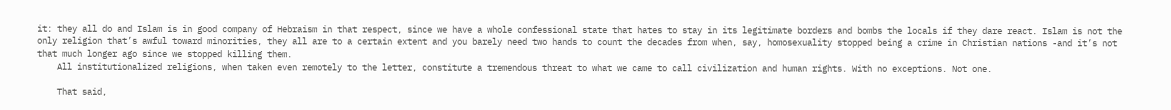it: they all do and Islam is in good company of Hebraism in that respect, since we have a whole confessional state that hates to stay in its legitimate borders and bombs the locals if they dare react. Islam is not the only religion that’s awful toward minorities, they all are to a certain extent and you barely need two hands to count the decades from when, say, homosexuality stopped being a crime in Christian nations -and it’s not that much longer ago since we stopped killing them.
    All institutionalized religions, when taken even remotely to the letter, constitute a tremendous threat to what we came to call civilization and human rights. With no exceptions. Not one.

    That said,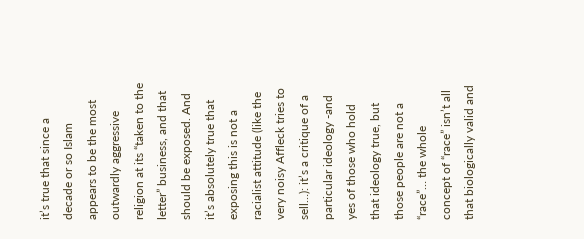it’s true that since a decade or so Islam appears to be the most outwardly aggressive religion at its “taken to the letter” business, and that should be exposed. And it’s absolutely true that exposing this is not a racialist attitude (like the very noisy Affleck tries to sell…): it’s a critique of a particular ideology -and yes of those who hold that ideology true, but those people are not a “race”… the whole concept of “race” isn’t all that biologically valid and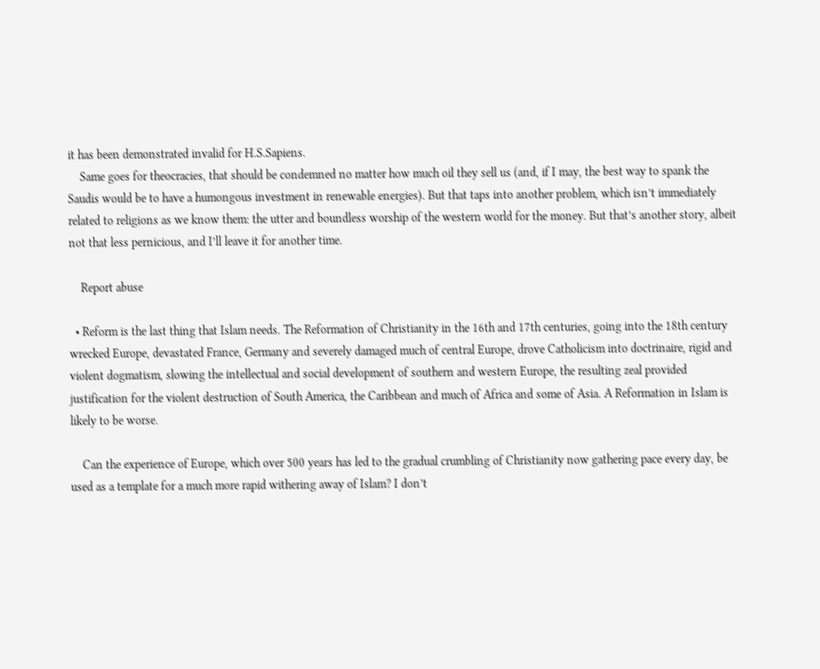it has been demonstrated invalid for H.S.Sapiens.
    Same goes for theocracies, that should be condemned no matter how much oil they sell us (and, if I may, the best way to spank the Saudis would be to have a humongous investment in renewable energies). But that taps into another problem, which isn’t immediately related to religions as we know them: the utter and boundless worship of the western world for the money. But that’s another story, albeit not that less pernicious, and I’ll leave it for another time.

    Report abuse

  • Reform is the last thing that Islam needs. The Reformation of Christianity in the 16th and 17th centuries, going into the 18th century wrecked Europe, devastated France, Germany and severely damaged much of central Europe, drove Catholicism into doctrinaire, rigid and violent dogmatism, slowing the intellectual and social development of southern and western Europe, the resulting zeal provided justification for the violent destruction of South America, the Caribbean and much of Africa and some of Asia. A Reformation in Islam is likely to be worse.

    Can the experience of Europe, which over 500 years has led to the gradual crumbling of Christianity now gathering pace every day, be used as a template for a much more rapid withering away of Islam? I don’t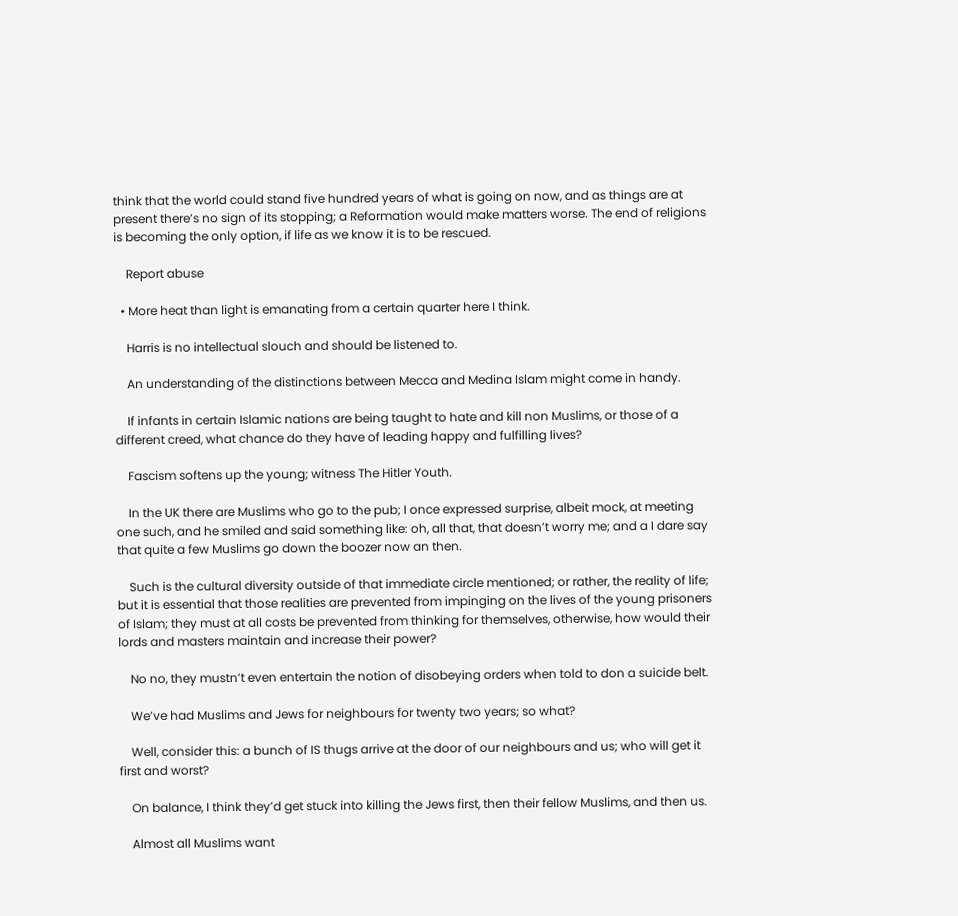think that the world could stand five hundred years of what is going on now, and as things are at present there’s no sign of its stopping; a Reformation would make matters worse. The end of religions is becoming the only option, if life as we know it is to be rescued.

    Report abuse

  • More heat than light is emanating from a certain quarter here I think.

    Harris is no intellectual slouch and should be listened to.

    An understanding of the distinctions between Mecca and Medina Islam might come in handy.

    If infants in certain Islamic nations are being taught to hate and kill non Muslims, or those of a different creed, what chance do they have of leading happy and fulfilling lives?

    Fascism softens up the young; witness The Hitler Youth.

    In the UK there are Muslims who go to the pub; I once expressed surprise, albeit mock, at meeting one such, and he smiled and said something like: oh, all that, that doesn’t worry me; and a I dare say that quite a few Muslims go down the boozer now an then.

    Such is the cultural diversity outside of that immediate circle mentioned; or rather, the reality of life; but it is essential that those realities are prevented from impinging on the lives of the young prisoners of Islam; they must at all costs be prevented from thinking for themselves, otherwise, how would their lords and masters maintain and increase their power?

    No no, they mustn’t even entertain the notion of disobeying orders when told to don a suicide belt.

    We’ve had Muslims and Jews for neighbours for twenty two years; so what?

    Well, consider this: a bunch of IS thugs arrive at the door of our neighbours and us; who will get it first and worst?

    On balance, I think they’d get stuck into killing the Jews first, then their fellow Muslims, and then us.

    Almost all Muslims want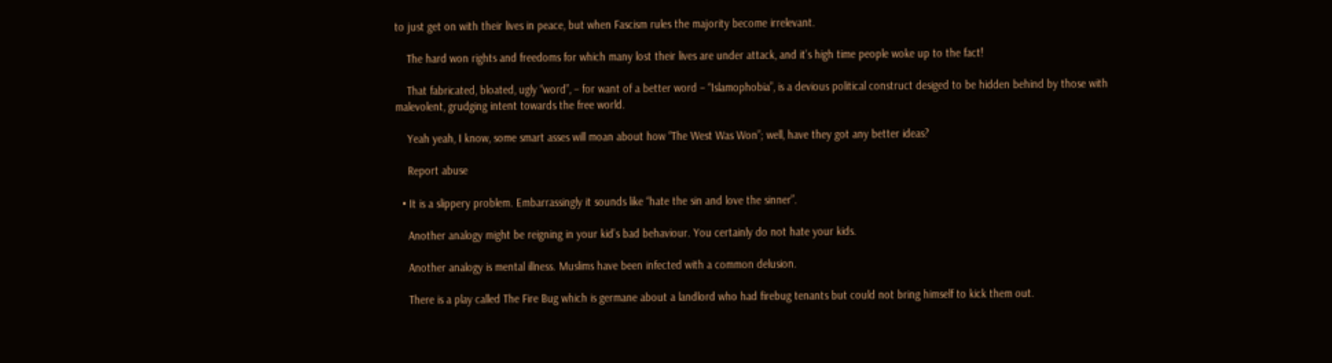to just get on with their lives in peace, but when Fascism rules the majority become irrelevant.

    The hard won rights and freedoms for which many lost their lives are under attack, and it’s high time people woke up to the fact!

    That fabricated, bloated, ugly “word”, – for want of a better word – “Islamophobia”, is a devious political construct desiged to be hidden behind by those with malevolent, grudging intent towards the free world.

    Yeah yeah, I know, some smart asses will moan about how “The West Was Won”; well, have they got any better ideas?

    Report abuse

  • It is a slippery problem. Embarrassingly it sounds like “hate the sin and love the sinner”.

    Another analogy might be reigning in your kid’s bad behaviour. You certainly do not hate your kids.

    Another analogy is mental illness. Muslims have been infected with a common delusion.

    There is a play called The Fire Bug which is germane about a landlord who had firebug tenants but could not bring himself to kick them out.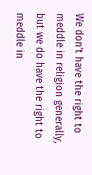We don’t have the right to meddle in religion generally, but we do have the right to meddle in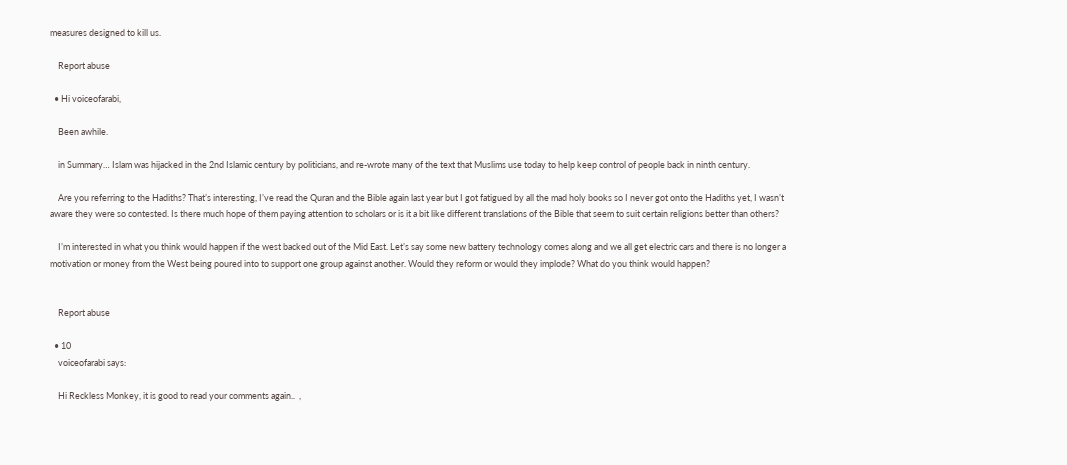measures designed to kill us.

    Report abuse

  • Hi voiceofarabi,

    Been awhile.

    in Summary… Islam was hijacked in the 2nd Islamic century by politicians, and re-wrote many of the text that Muslims use today to help keep control of people back in ninth century.

    Are you referring to the Hadiths? That’s interesting, I’ve read the Quran and the Bible again last year but I got fatigued by all the mad holy books so I never got onto the Hadiths yet, I wasn’t aware they were so contested. Is there much hope of them paying attention to scholars or is it a bit like different translations of the Bible that seem to suit certain religions better than others?

    I’m interested in what you think would happen if the west backed out of the Mid East. Let’s say some new battery technology comes along and we all get electric cars and there is no longer a motivation or money from the West being poured into to support one group against another. Would they reform or would they implode? What do you think would happen?


    Report abuse

  • 10
    voiceofarabi says:

    Hi Reckless Monkey, it is good to read your comments again..  ,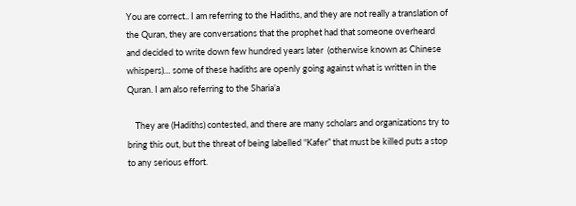You are correct.. I am referring to the Hadiths, and they are not really a translation of the Quran, they are conversations that the prophet had that someone overheard and decided to write down few hundred years later  (otherwise known as Chinese whispers)… some of these hadiths are openly going against what is written in the Quran. I am also referring to the Sharia’a

    They are (Hadiths) contested, and there are many scholars and organizations try to bring this out, but the threat of being labelled “Kafer” that must be killed puts a stop to any serious effort.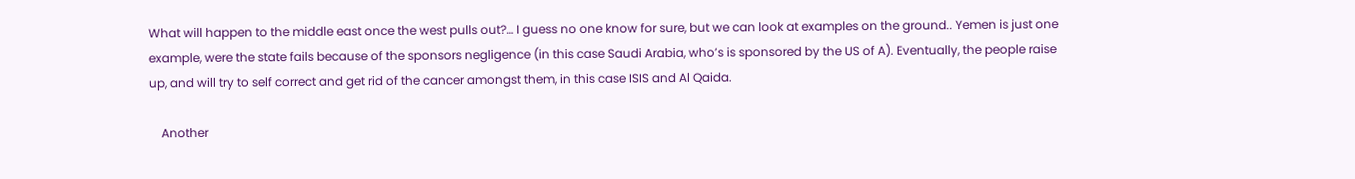What will happen to the middle east once the west pulls out?… I guess no one know for sure, but we can look at examples on the ground.. Yemen is just one example, were the state fails because of the sponsors negligence (in this case Saudi Arabia, who’s is sponsored by the US of A). Eventually, the people raise up, and will try to self correct and get rid of the cancer amongst them, in this case ISIS and Al Qaida.

    Another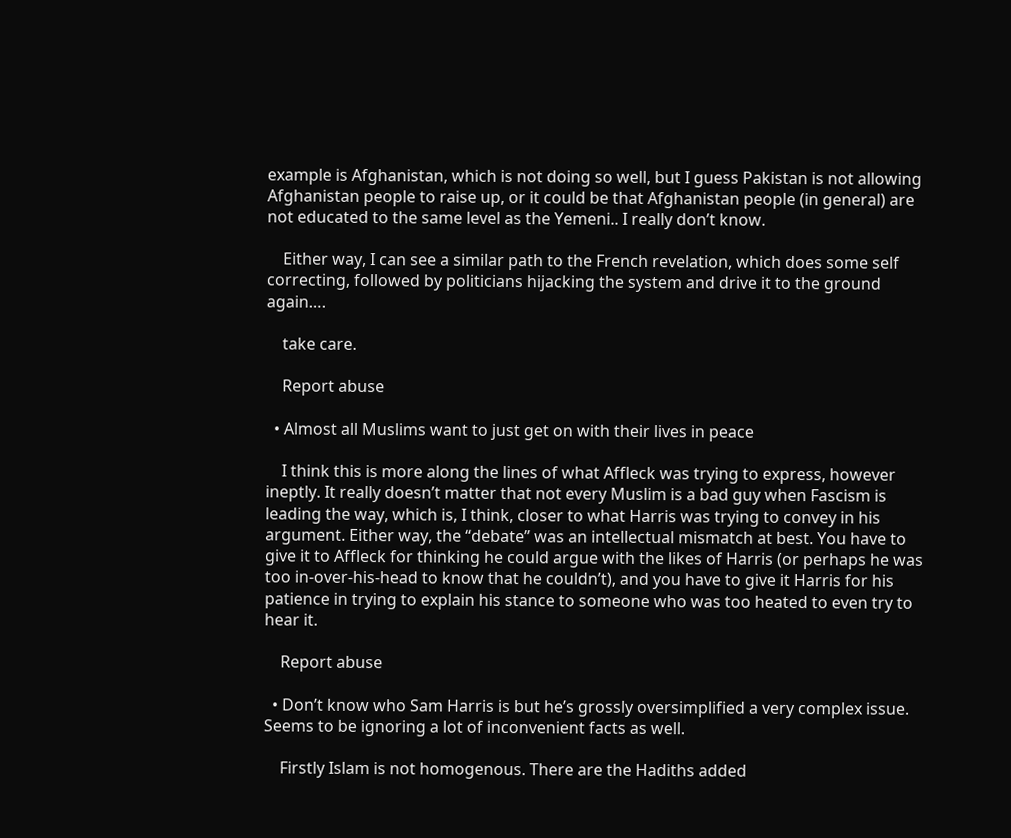example is Afghanistan, which is not doing so well, but I guess Pakistan is not allowing Afghanistan people to raise up, or it could be that Afghanistan people (in general) are not educated to the same level as the Yemeni.. I really don’t know.

    Either way, I can see a similar path to the French revelation, which does some self correcting, followed by politicians hijacking the system and drive it to the ground again….

    take care.

    Report abuse

  • Almost all Muslims want to just get on with their lives in peace

    I think this is more along the lines of what Affleck was trying to express, however ineptly. It really doesn’t matter that not every Muslim is a bad guy when Fascism is leading the way, which is, I think, closer to what Harris was trying to convey in his argument. Either way, the “debate” was an intellectual mismatch at best. You have to give it to Affleck for thinking he could argue with the likes of Harris (or perhaps he was too in-over-his-head to know that he couldn’t), and you have to give it Harris for his patience in trying to explain his stance to someone who was too heated to even try to hear it.

    Report abuse

  • Don’t know who Sam Harris is but he’s grossly oversimplified a very complex issue. Seems to be ignoring a lot of inconvenient facts as well.

    Firstly Islam is not homogenous. There are the Hadiths added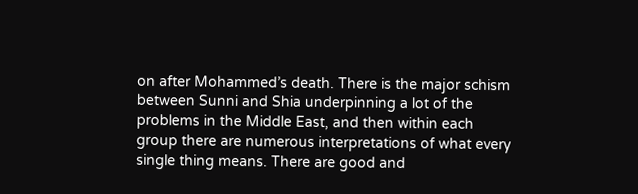on after Mohammed’s death. There is the major schism between Sunni and Shia underpinning a lot of the problems in the Middle East, and then within each group there are numerous interpretations of what every single thing means. There are good and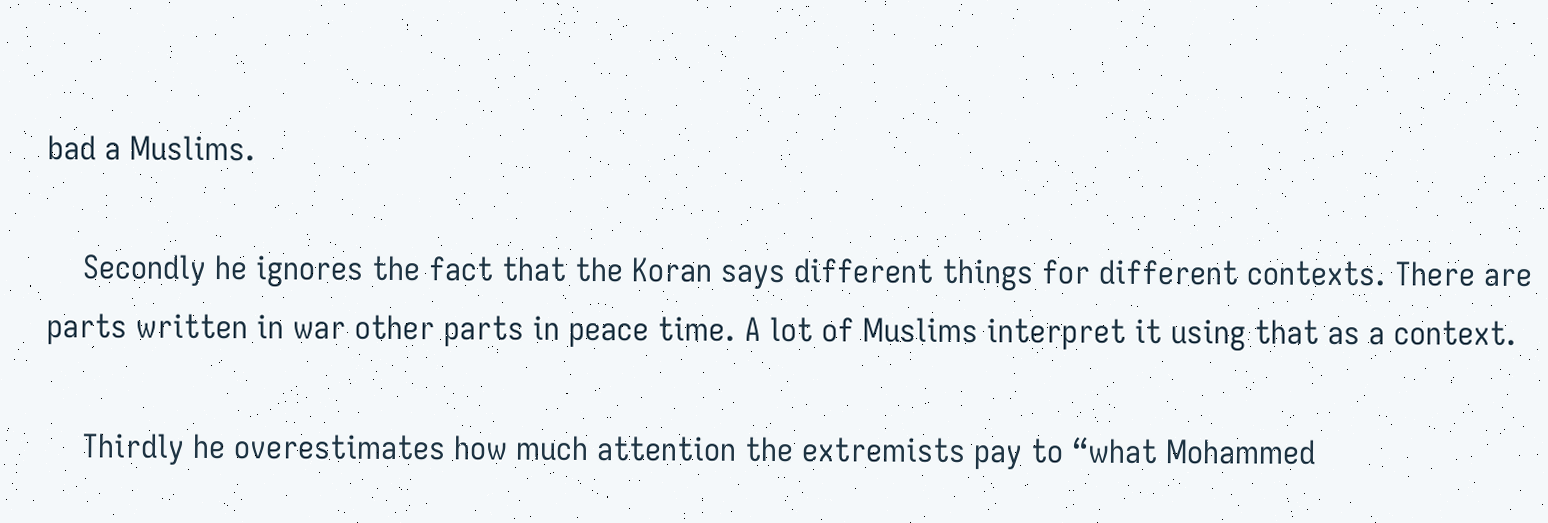bad a Muslims.

    Secondly he ignores the fact that the Koran says different things for different contexts. There are parts written in war other parts in peace time. A lot of Muslims interpret it using that as a context.

    Thirdly he overestimates how much attention the extremists pay to “what Mohammed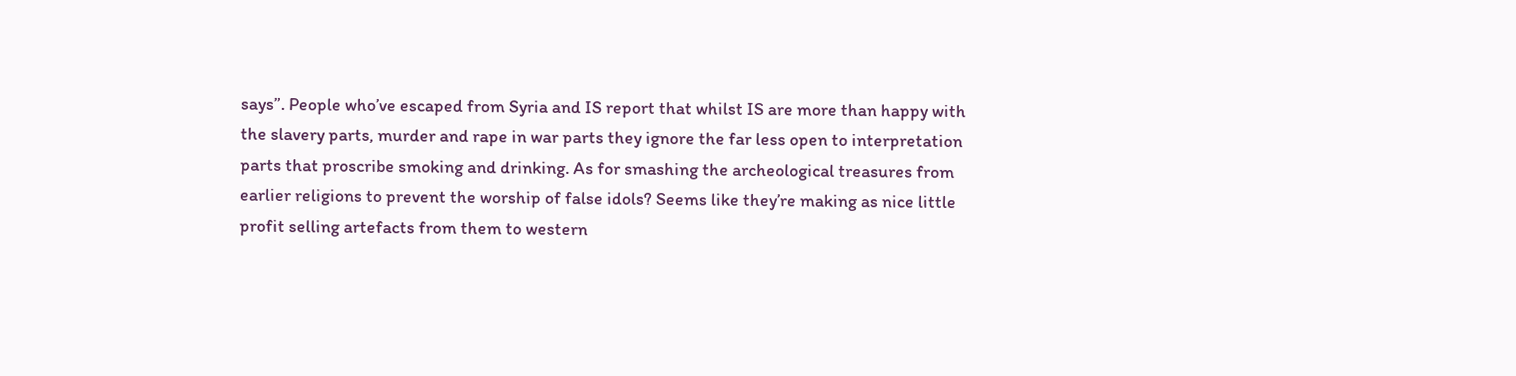says”. People who’ve escaped from Syria and IS report that whilst IS are more than happy with the slavery parts, murder and rape in war parts they ignore the far less open to interpretation parts that proscribe smoking and drinking. As for smashing the archeological treasures from earlier religions to prevent the worship of false idols? Seems like they’re making as nice little profit selling artefacts from them to western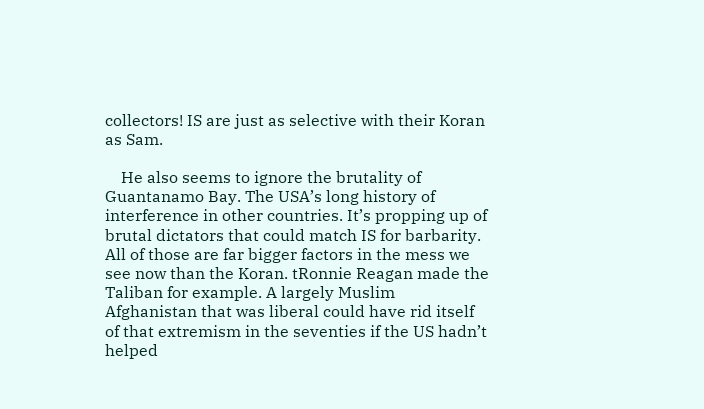collectors! IS are just as selective with their Koran as Sam.

    He also seems to ignore the brutality of Guantanamo Bay. The USA’s long history of interference in other countries. It’s propping up of brutal dictators that could match IS for barbarity. All of those are far bigger factors in the mess we see now than the Koran. tRonnie Reagan made the Taliban for example. A largely Muslim Afghanistan that was liberal could have rid itself of that extremism in the seventies if the US hadn’t helped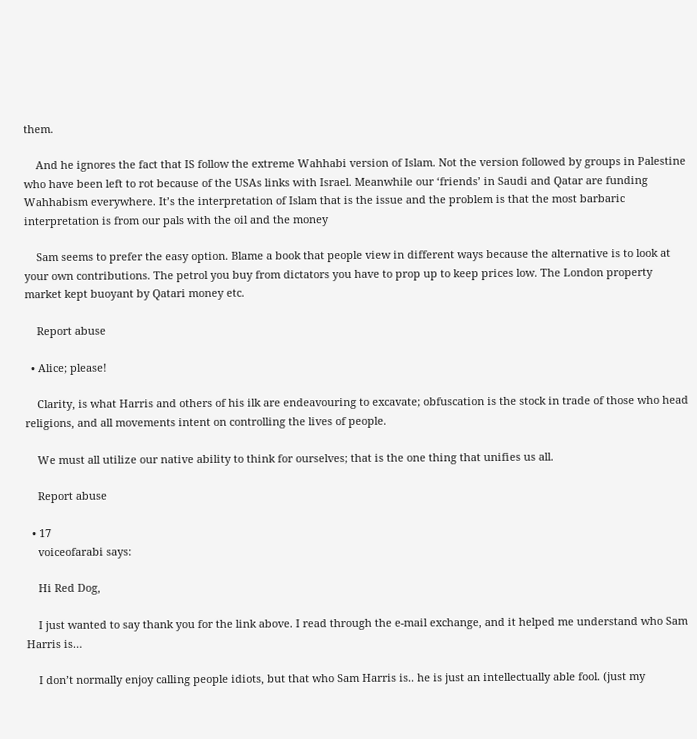them.

    And he ignores the fact that IS follow the extreme Wahhabi version of Islam. Not the version followed by groups in Palestine who have been left to rot because of the USAs links with Israel. Meanwhile our ‘friends’ in Saudi and Qatar are funding Wahhabism everywhere. It’s the interpretation of Islam that is the issue and the problem is that the most barbaric interpretation is from our pals with the oil and the money

    Sam seems to prefer the easy option. Blame a book that people view in different ways because the alternative is to look at your own contributions. The petrol you buy from dictators you have to prop up to keep prices low. The London property market kept buoyant by Qatari money etc.

    Report abuse

  • Alice; please!

    Clarity, is what Harris and others of his ilk are endeavouring to excavate; obfuscation is the stock in trade of those who head religions, and all movements intent on controlling the lives of people.

    We must all utilize our native ability to think for ourselves; that is the one thing that unifies us all.

    Report abuse

  • 17
    voiceofarabi says:

    Hi Red Dog,

    I just wanted to say thank you for the link above. I read through the e-mail exchange, and it helped me understand who Sam Harris is…

    I don’t normally enjoy calling people idiots, but that who Sam Harris is.. he is just an intellectually able fool. (just my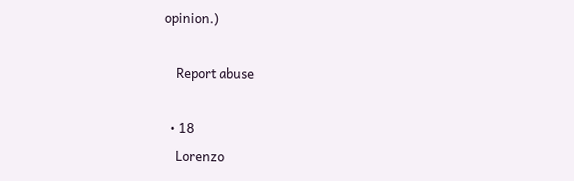opinion.)

    Report abuse

  • 18
    Lorenzo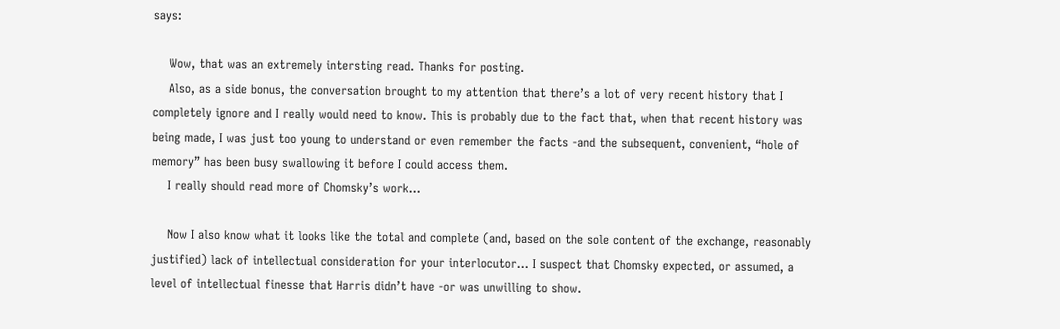says:

    Wow, that was an extremely intersting read. Thanks for posting.
    Also, as a side bonus, the conversation brought to my attention that there’s a lot of very recent history that I completely ignore and I really would need to know. This is probably due to the fact that, when that recent history was being made, I was just too young to understand or even remember the facts -and the subsequent, convenient, “hole of memory” has been busy swallowing it before I could access them.
    I really should read more of Chomsky’s work…

    Now I also know what it looks like the total and complete (and, based on the sole content of the exchange, reasonably justified) lack of intellectual consideration for your interlocutor… I suspect that Chomsky expected, or assumed, a level of intellectual finesse that Harris didn’t have -or was unwilling to show.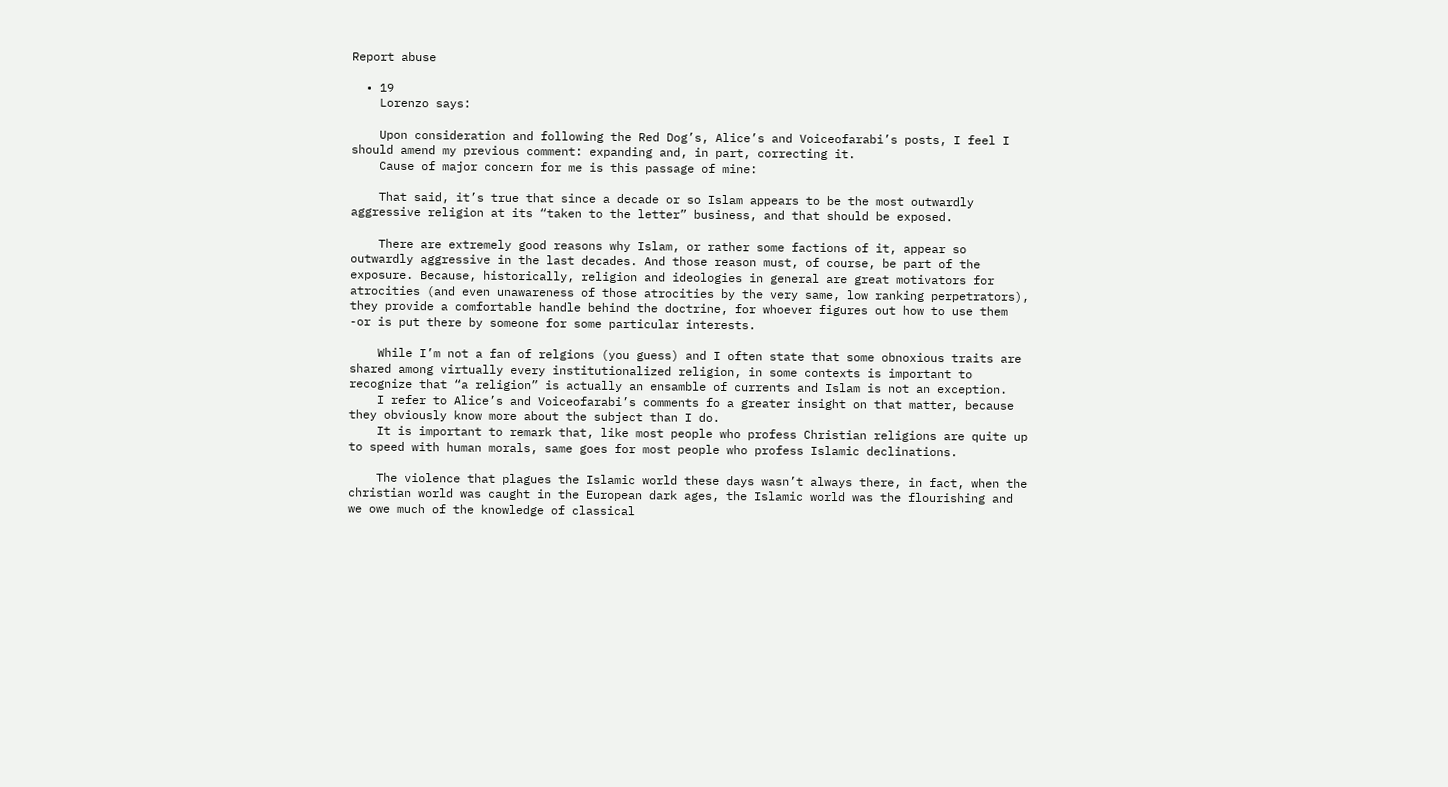Report abuse

  • 19
    Lorenzo says:

    Upon consideration and following the Red Dog’s, Alice’s and Voiceofarabi’s posts, I feel I should amend my previous comment: expanding and, in part, correcting it.
    Cause of major concern for me is this passage of mine:

    That said, it’s true that since a decade or so Islam appears to be the most outwardly aggressive religion at its “taken to the letter” business, and that should be exposed.

    There are extremely good reasons why Islam, or rather some factions of it, appear so outwardly aggressive in the last decades. And those reason must, of course, be part of the exposure. Because, historically, religion and ideologies in general are great motivators for atrocities (and even unawareness of those atrocities by the very same, low ranking perpetrators), they provide a comfortable handle behind the doctrine, for whoever figures out how to use them -or is put there by someone for some particular interests.

    While I’m not a fan of relgions (you guess) and I often state that some obnoxious traits are shared among virtually every institutionalized religion, in some contexts is important to recognize that “a religion” is actually an ensamble of currents and Islam is not an exception.
    I refer to Alice’s and Voiceofarabi’s comments fo a greater insight on that matter, because they obviously know more about the subject than I do.
    It is important to remark that, like most people who profess Christian religions are quite up to speed with human morals, same goes for most people who profess Islamic declinations.

    The violence that plagues the Islamic world these days wasn’t always there, in fact, when the christian world was caught in the European dark ages, the Islamic world was the flourishing and we owe much of the knowledge of classical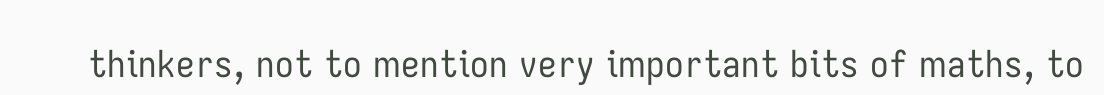thinkers, not to mention very important bits of maths, to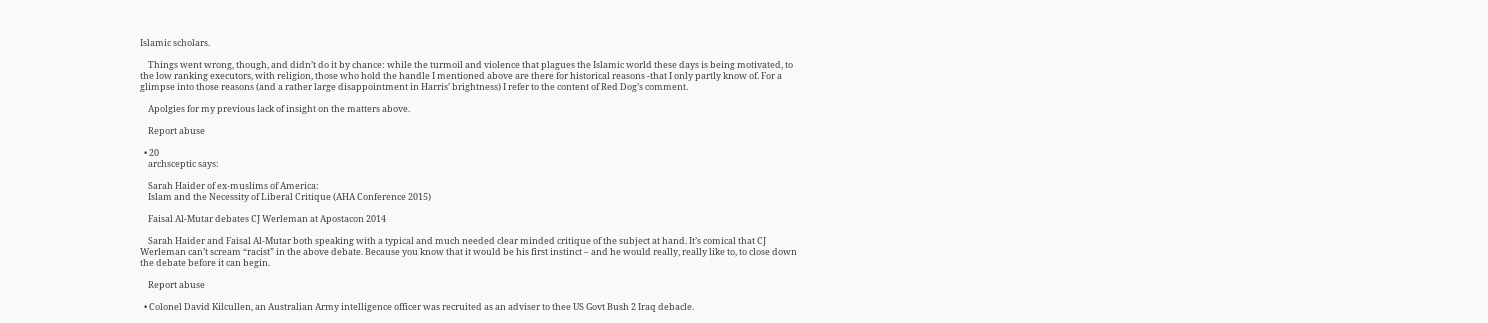Islamic scholars.

    Things went wrong, though, and didn’t do it by chance: while the turmoil and violence that plagues the Islamic world these days is being motivated, to the low ranking executors, with religion, those who hold the handle I mentioned above are there for historical reasons -that I only partly know of. For a glimpse into those reasons (and a rather large disappointment in Harris’ brightness) I refer to the content of Red Dog’s comment.

    Apolgies for my previous lack of insight on the matters above.

    Report abuse

  • 20
    archsceptic says:

    Sarah Haider of ex-muslims of America:
    Islam and the Necessity of Liberal Critique (AHA Conference 2015)

    Faisal Al-Mutar debates CJ Werleman at Apostacon 2014

    Sarah Haider and Faisal Al-Mutar both speaking with a typical and much needed clear minded critique of the subject at hand. It’s comical that CJ Werleman can’t scream “racist” in the above debate. Because you know that it would be his first instinct – and he would really, really like to, to close down the debate before it can begin.

    Report abuse

  • Colonel David Kilcullen, an Australian Army intelligence officer was recruited as an adviser to thee US Govt Bush 2 Iraq debacle.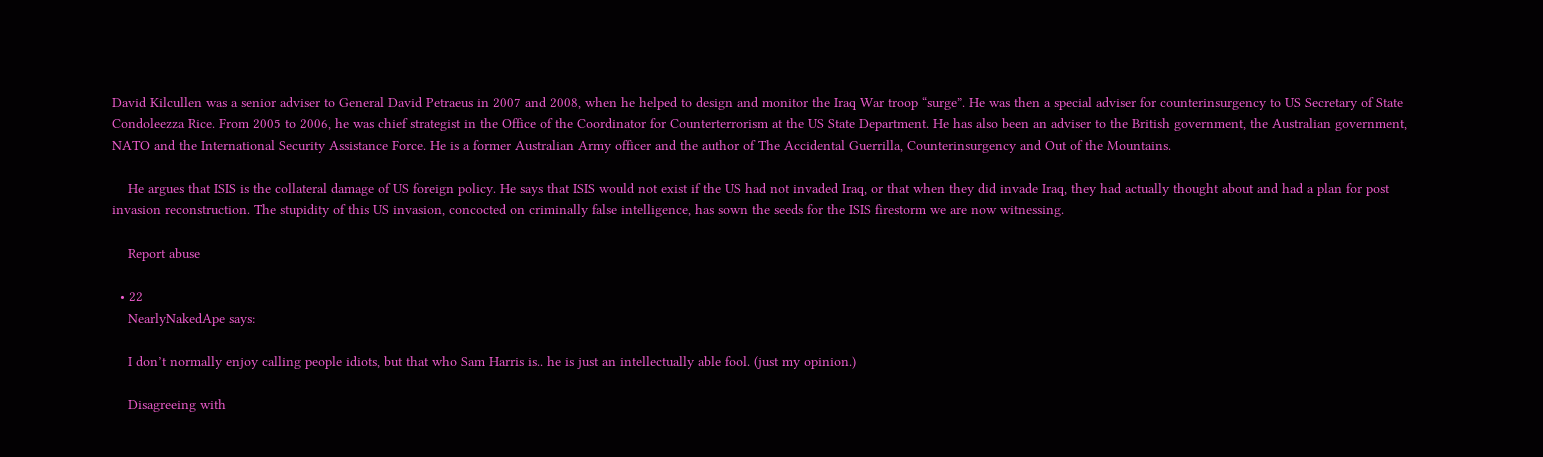David Kilcullen was a senior adviser to General David Petraeus in 2007 and 2008, when he helped to design and monitor the Iraq War troop “surge”. He was then a special adviser for counterinsurgency to US Secretary of State Condoleezza Rice. From 2005 to 2006, he was chief strategist in the Office of the Coordinator for Counterterrorism at the US State Department. He has also been an adviser to the British government, the Australian government, NATO and the International Security Assistance Force. He is a former Australian Army officer and the author of The Accidental Guerrilla, Counterinsurgency and Out of the Mountains.

    He argues that ISIS is the collateral damage of US foreign policy. He says that ISIS would not exist if the US had not invaded Iraq, or that when they did invade Iraq, they had actually thought about and had a plan for post invasion reconstruction. The stupidity of this US invasion, concocted on criminally false intelligence, has sown the seeds for the ISIS firestorm we are now witnessing.

    Report abuse

  • 22
    NearlyNakedApe says:

    I don’t normally enjoy calling people idiots, but that who Sam Harris is.. he is just an intellectually able fool. (just my opinion.)

    Disagreeing with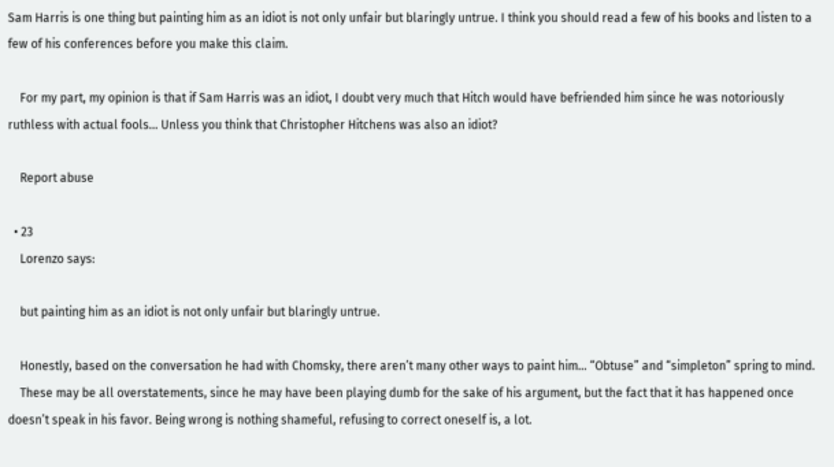Sam Harris is one thing but painting him as an idiot is not only unfair but blaringly untrue. I think you should read a few of his books and listen to a few of his conferences before you make this claim.

    For my part, my opinion is that if Sam Harris was an idiot, I doubt very much that Hitch would have befriended him since he was notoriously ruthless with actual fools… Unless you think that Christopher Hitchens was also an idiot?

    Report abuse

  • 23
    Lorenzo says:

    but painting him as an idiot is not only unfair but blaringly untrue.

    Honestly, based on the conversation he had with Chomsky, there aren’t many other ways to paint him… “Obtuse” and “simpleton” spring to mind.
    These may be all overstatements, since he may have been playing dumb for the sake of his argument, but the fact that it has happened once doesn’t speak in his favor. Being wrong is nothing shameful, refusing to correct oneself is, a lot.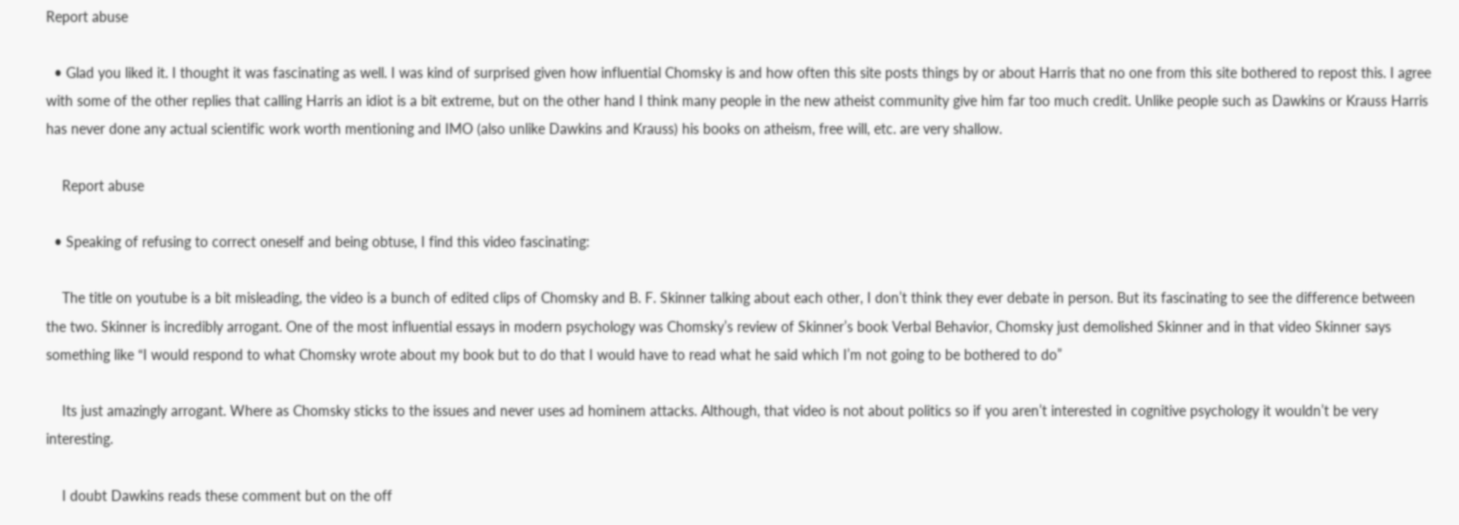Report abuse

  • Glad you liked it. I thought it was fascinating as well. I was kind of surprised given how influential Chomsky is and how often this site posts things by or about Harris that no one from this site bothered to repost this. I agree with some of the other replies that calling Harris an idiot is a bit extreme, but on the other hand I think many people in the new atheist community give him far too much credit. Unlike people such as Dawkins or Krauss Harris has never done any actual scientific work worth mentioning and IMO (also unlike Dawkins and Krauss) his books on atheism, free will, etc. are very shallow.

    Report abuse

  • Speaking of refusing to correct oneself and being obtuse, I find this video fascinating:

    The title on youtube is a bit misleading, the video is a bunch of edited clips of Chomsky and B. F. Skinner talking about each other, I don’t think they ever debate in person. But its fascinating to see the difference between the two. Skinner is incredibly arrogant. One of the most influential essays in modern psychology was Chomsky’s review of Skinner’s book Verbal Behavior, Chomsky just demolished Skinner and in that video Skinner says something like “I would respond to what Chomsky wrote about my book but to do that I would have to read what he said which I’m not going to be bothered to do”

    Its just amazingly arrogant. Where as Chomsky sticks to the issues and never uses ad hominem attacks. Although, that video is not about politics so if you aren’t interested in cognitive psychology it wouldn’t be very interesting.

    I doubt Dawkins reads these comment but on the off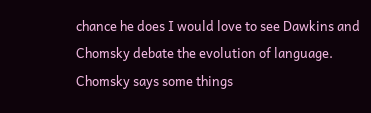chance he does I would love to see Dawkins and Chomsky debate the evolution of language. Chomsky says some things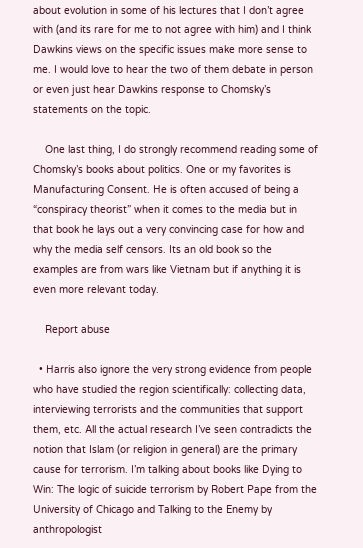about evolution in some of his lectures that I don’t agree with (and its rare for me to not agree with him) and I think Dawkins views on the specific issues make more sense to me. I would love to hear the two of them debate in person or even just hear Dawkins response to Chomsky’s statements on the topic.

    One last thing, I do strongly recommend reading some of Chomsky’s books about politics. One or my favorites is Manufacturing Consent. He is often accused of being a “conspiracy theorist” when it comes to the media but in that book he lays out a very convincing case for how and why the media self censors. Its an old book so the examples are from wars like Vietnam but if anything it is even more relevant today.

    Report abuse

  • Harris also ignore the very strong evidence from people who have studied the region scientifically: collecting data, interviewing terrorists and the communities that support them, etc. All the actual research I’ve seen contradicts the notion that Islam (or religion in general) are the primary cause for terrorism. I’m talking about books like Dying to Win: The logic of suicide terrorism by Robert Pape from the University of Chicago and Talking to the Enemy by anthropologist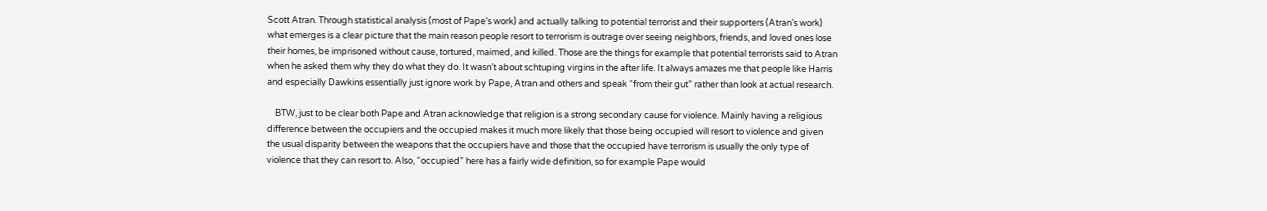Scott Atran. Through statistical analysis (most of Pape’s work) and actually talking to potential terrorist and their supporters (Atran’s work) what emerges is a clear picture that the main reason people resort to terrorism is outrage over seeing neighbors, friends, and loved ones lose their homes, be imprisoned without cause, tortured, maimed, and killed. Those are the things for example that potential terrorists said to Atran when he asked them why they do what they do. It wasn’t about schtuping virgins in the after life. It always amazes me that people like Harris and especially Dawkins essentially just ignore work by Pape, Atran and others and speak “from their gut” rather than look at actual research.

    BTW, just to be clear both Pape and Atran acknowledge that religion is a strong secondary cause for violence. Mainly having a religious difference between the occupiers and the occupied makes it much more likely that those being occupied will resort to violence and given the usual disparity between the weapons that the occupiers have and those that the occupied have terrorism is usually the only type of violence that they can resort to. Also, “occupied” here has a fairly wide definition, so for example Pape would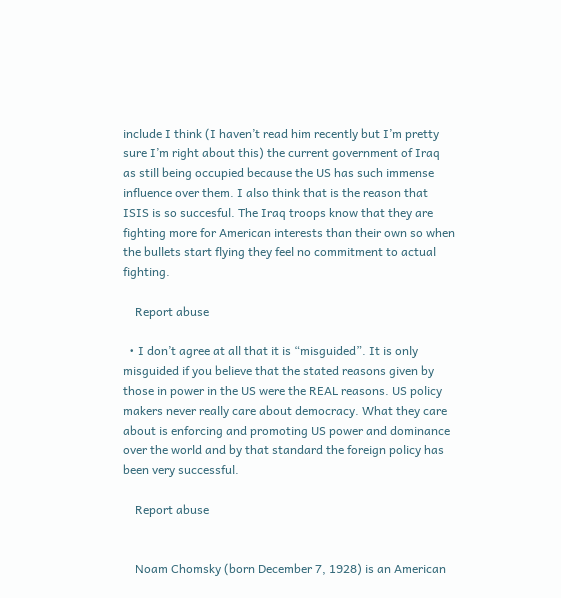include I think (I haven’t read him recently but I’m pretty sure I’m right about this) the current government of Iraq as still being occupied because the US has such immense influence over them. I also think that is the reason that ISIS is so succesful. The Iraq troops know that they are fighting more for American interests than their own so when the bullets start flying they feel no commitment to actual fighting.

    Report abuse

  • I don’t agree at all that it is “misguided”. It is only misguided if you believe that the stated reasons given by those in power in the US were the REAL reasons. US policy makers never really care about democracy. What they care about is enforcing and promoting US power and dominance over the world and by that standard the foreign policy has been very successful.

    Report abuse


    Noam Chomsky (born December 7, 1928) is an American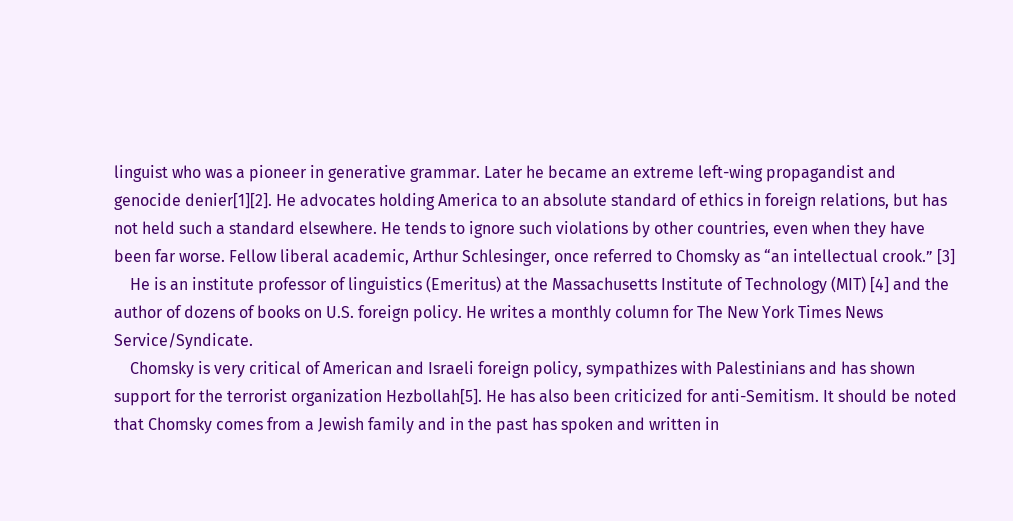linguist who was a pioneer in generative grammar. Later he became an extreme left-wing propagandist and genocide denier[1][2]. He advocates holding America to an absolute standard of ethics in foreign relations, but has not held such a standard elsewhere. He tends to ignore such violations by other countries, even when they have been far worse. Fellow liberal academic, Arthur Schlesinger, once referred to Chomsky as “an intellectual crook.” [3]
    He is an institute professor of linguistics (Emeritus) at the Massachusetts Institute of Technology (MIT) [4] and the author of dozens of books on U.S. foreign policy. He writes a monthly column for The New York Times News Service/Syndicate.
    Chomsky is very critical of American and Israeli foreign policy, sympathizes with Palestinians and has shown support for the terrorist organization Hezbollah[5]. He has also been criticized for anti-Semitism. It should be noted that Chomsky comes from a Jewish family and in the past has spoken and written in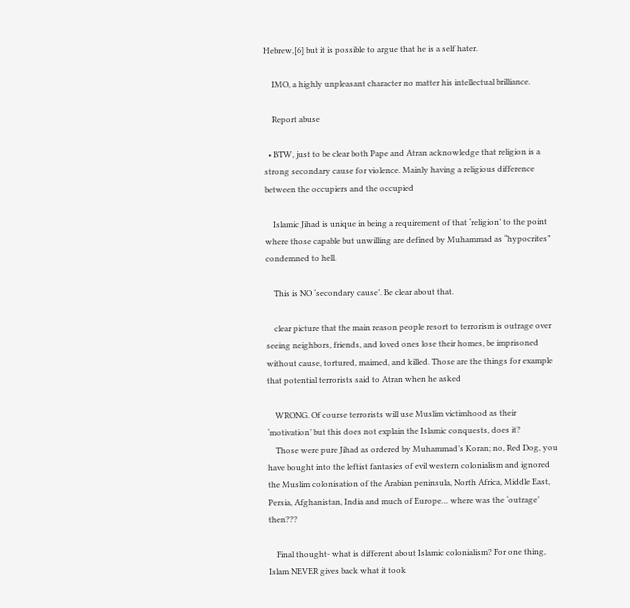Hebrew,[6] but it is possible to argue that he is a self hater.

    IMO, a highly unpleasant character no matter his intellectual brilliance.

    Report abuse

  • BTW, just to be clear both Pape and Atran acknowledge that religion is a strong secondary cause for violence. Mainly having a religious difference between the occupiers and the occupied

    Islamic Jihad is unique in being a requirement of that ‘religion’ to the point where those capable but unwilling are defined by Muhammad as “hypocrites” condemned to hell.

    This is NO ‘secondary cause’. Be clear about that.

    clear picture that the main reason people resort to terrorism is outrage over seeing neighbors, friends, and loved ones lose their homes, be imprisoned without cause, tortured, maimed, and killed. Those are the things for example that potential terrorists said to Atran when he asked

    WRONG. Of course terrorists will use Muslim victimhood as their ‘motivation’ but this does not explain the Islamic conquests, does it?
    Those were pure Jihad as ordered by Muhammad’s Koran; no, Red Dog, you have bought into the leftist fantasies of evil western colonialism and ignored the Muslim colonisation of the Arabian peninsula, North Africa, Middle East, Persia, Afghanistan, India and much of Europe… where was the ‘outrage’ then???

    Final thought- what is different about Islamic colonialism? For one thing, Islam NEVER gives back what it took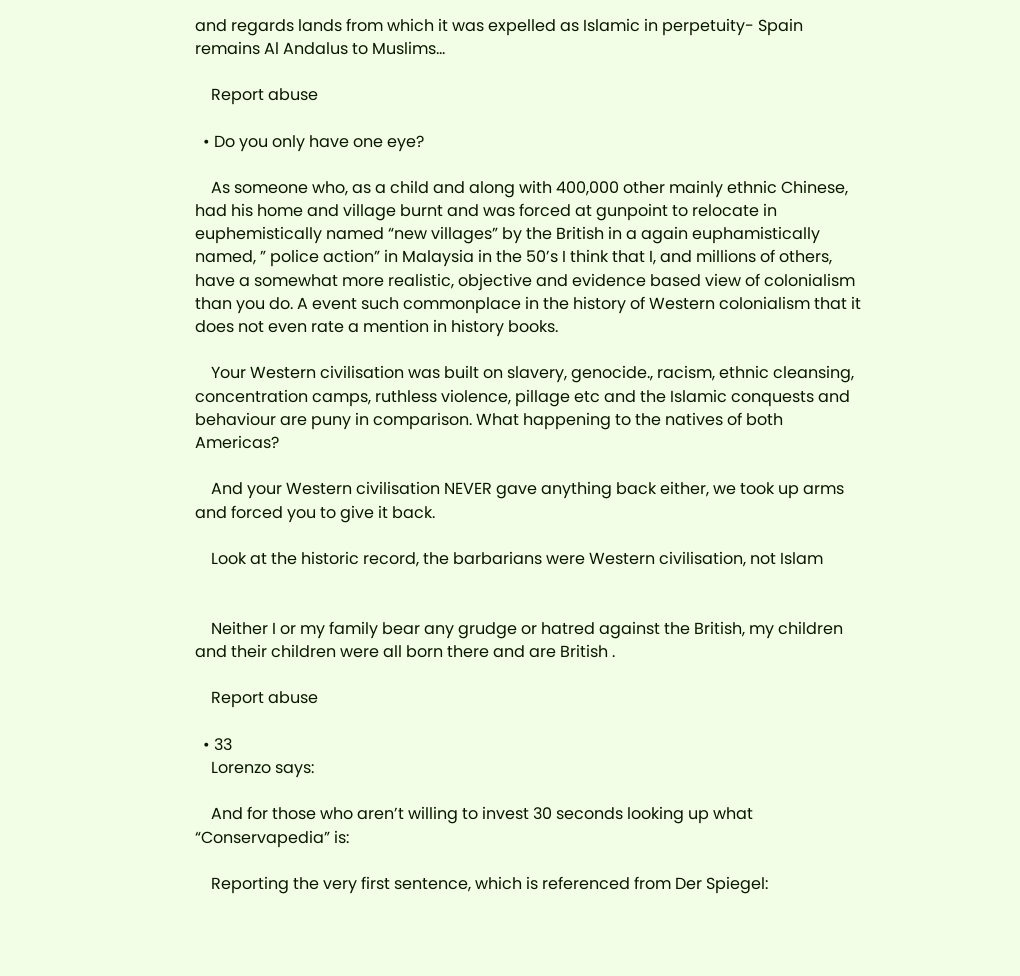and regards lands from which it was expelled as Islamic in perpetuity- Spain remains Al Andalus to Muslims…

    Report abuse

  • Do you only have one eye?

    As someone who, as a child and along with 400,000 other mainly ethnic Chinese, had his home and village burnt and was forced at gunpoint to relocate in euphemistically named “new villages” by the British in a again euphamistically named, ” police action” in Malaysia in the 50’s I think that I, and millions of others, have a somewhat more realistic, objective and evidence based view of colonialism than you do. A event such commonplace in the history of Western colonialism that it does not even rate a mention in history books.

    Your Western civilisation was built on slavery, genocide., racism, ethnic cleansing, concentration camps, ruthless violence, pillage etc and the Islamic conquests and behaviour are puny in comparison. What happening to the natives of both Americas?

    And your Western civilisation NEVER gave anything back either, we took up arms and forced you to give it back.

    Look at the historic record, the barbarians were Western civilisation, not Islam


    Neither I or my family bear any grudge or hatred against the British, my children and their children were all born there and are British .

    Report abuse

  • 33
    Lorenzo says:

    And for those who aren’t willing to invest 30 seconds looking up what “Conservapedia” is:

    Reporting the very first sentence, which is referenced from Der Spiegel: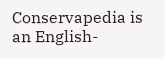Conservapedia is an English-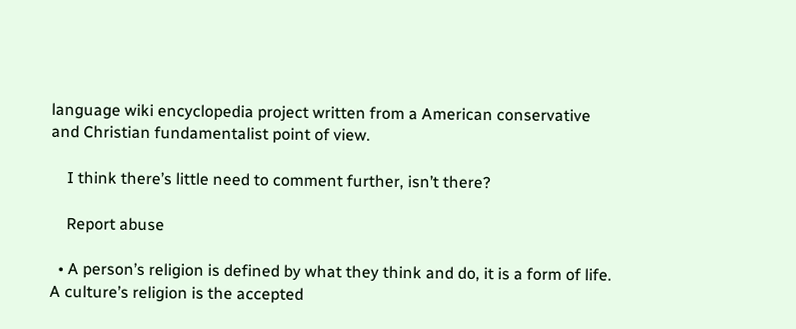language wiki encyclopedia project written from a American conservative and Christian fundamentalist point of view.

    I think there’s little need to comment further, isn’t there?

    Report abuse

  • A person’s religion is defined by what they think and do, it is a form of life. A culture’s religion is the accepted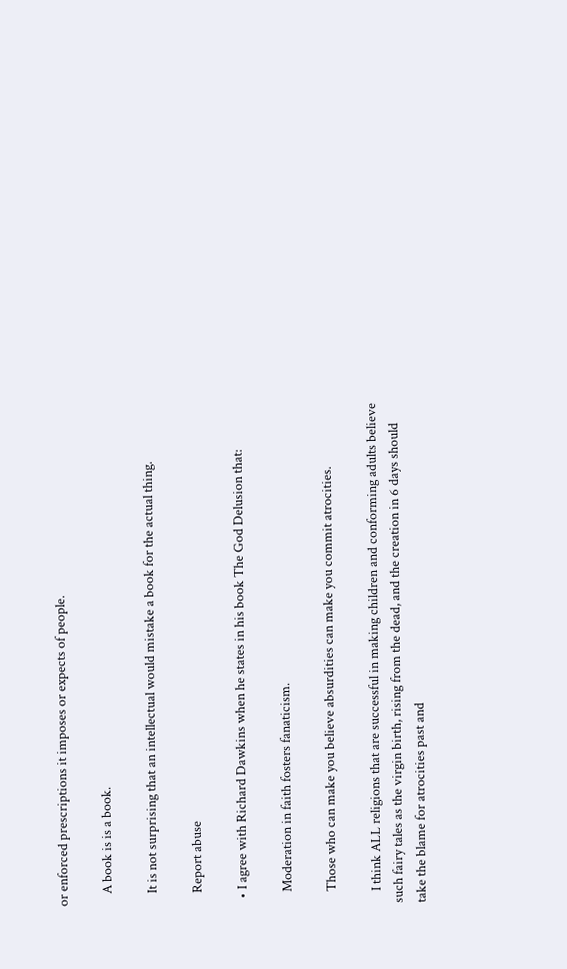or enforced prescriptions it imposes or expects of people.

    A book is is a book.

    It is not surprising that an intellectual would mistake a book for the actual thing.

    Report abuse

  • I agree with Richard Dawkins when he states in his book The God Delusion that:

    Moderation in faith fosters fanaticism.

    Those who can make you believe absurdities can make you commit atrocities.

    I think ALL religions that are successful in making children and conforming adults believe such fairy tales as the virgin birth, rising from the dead, and the creation in 6 days should take the blame for atrocities past and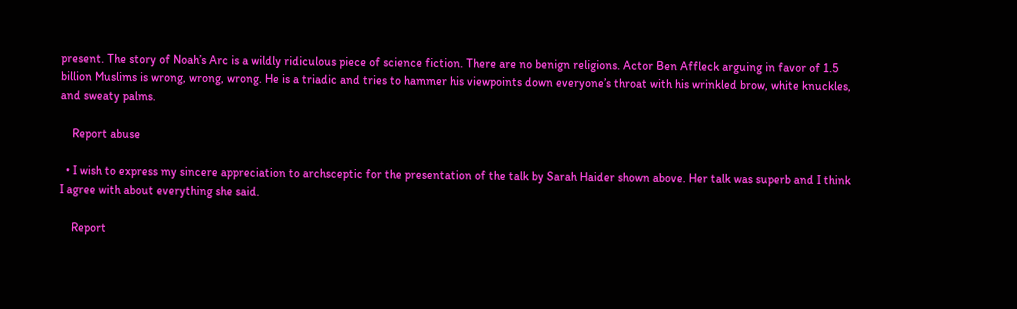present. The story of Noah’s Arc is a wildly ridiculous piece of science fiction. There are no benign religions. Actor Ben Affleck arguing in favor of 1.5 billion Muslims is wrong, wrong, wrong. He is a triadic and tries to hammer his viewpoints down everyone’s throat with his wrinkled brow, white knuckles, and sweaty palms.

    Report abuse

  • I wish to express my sincere appreciation to archsceptic for the presentation of the talk by Sarah Haider shown above. Her talk was superb and I think I agree with about everything she said.

    Report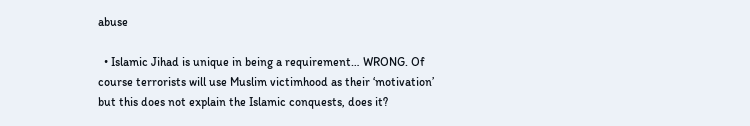abuse

  • Islamic Jihad is unique in being a requirement… WRONG. Of course terrorists will use Muslim victimhood as their ‘motivation’ but this does not explain the Islamic conquests, does it?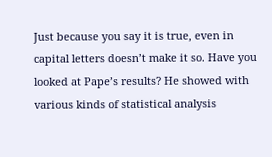Just because you say it is true, even in capital letters doesn’t make it so. Have you looked at Pape’s results? He showed with various kinds of statistical analysis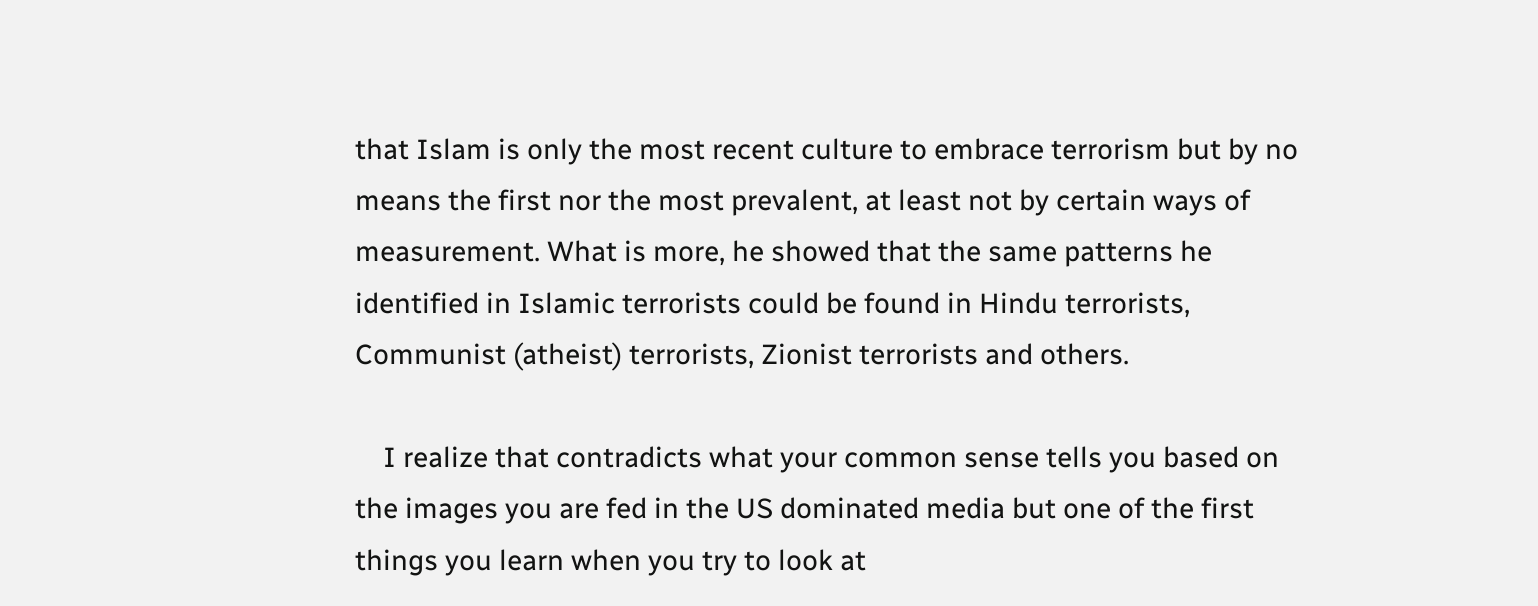that Islam is only the most recent culture to embrace terrorism but by no means the first nor the most prevalent, at least not by certain ways of measurement. What is more, he showed that the same patterns he identified in Islamic terrorists could be found in Hindu terrorists, Communist (atheist) terrorists, Zionist terrorists and others.

    I realize that contradicts what your common sense tells you based on the images you are fed in the US dominated media but one of the first things you learn when you try to look at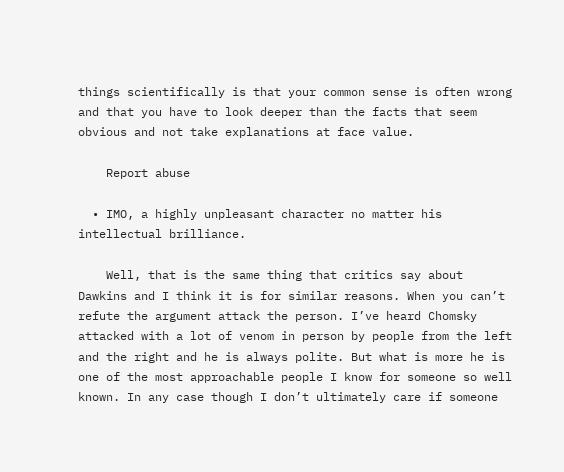things scientifically is that your common sense is often wrong and that you have to look deeper than the facts that seem obvious and not take explanations at face value.

    Report abuse

  • IMO, a highly unpleasant character no matter his intellectual brilliance.

    Well, that is the same thing that critics say about Dawkins and I think it is for similar reasons. When you can’t refute the argument attack the person. I’ve heard Chomsky attacked with a lot of venom in person by people from the left and the right and he is always polite. But what is more he is one of the most approachable people I know for someone so well known. In any case though I don’t ultimately care if someone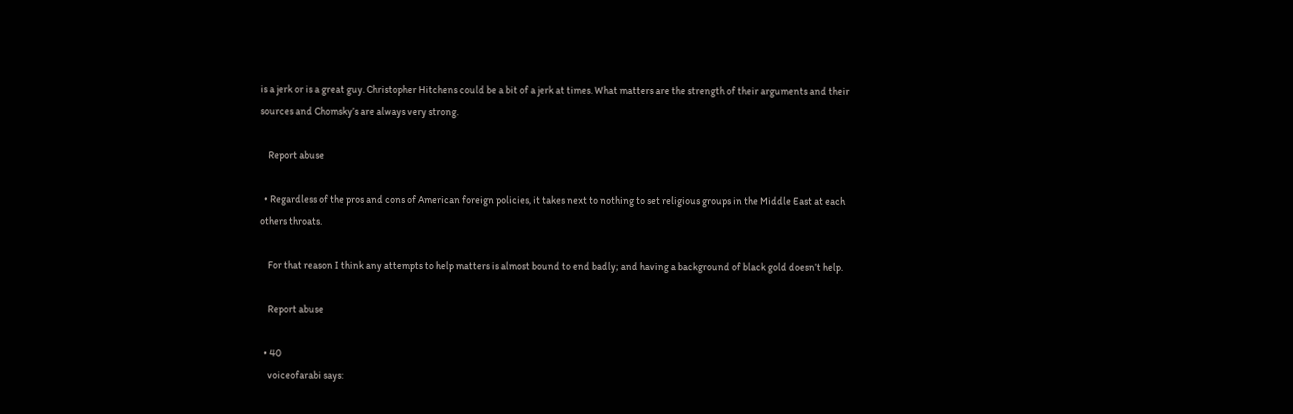is a jerk or is a great guy. Christopher Hitchens could be a bit of a jerk at times. What matters are the strength of their arguments and their sources and Chomsky’s are always very strong.

    Report abuse

  • Regardless of the pros and cons of American foreign policies, it takes next to nothing to set religious groups in the Middle East at each others throats.

    For that reason I think any attempts to help matters is almost bound to end badly; and having a background of black gold doesn’t help.

    Report abuse

  • 40
    voiceofarabi says: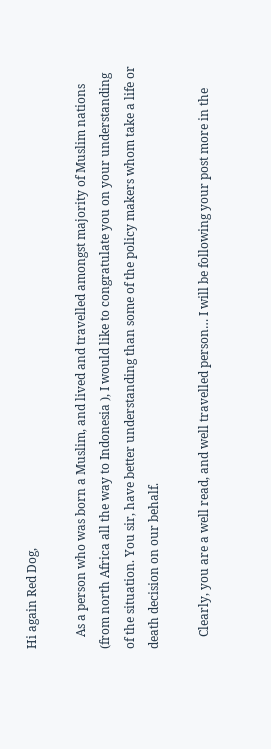Hi again Red Dog,

    As a person who was born a Muslim, and lived and travelled amongst majority of Muslim nations (from north Africa all the way to Indonesia ), I would like to congratulate you on your understanding of the situation. You sir, have better understanding than some of the policy makers whom take a life or death decision on our behalf.

    Clearly, you are a well read, and well travelled person… I will be following your post more in the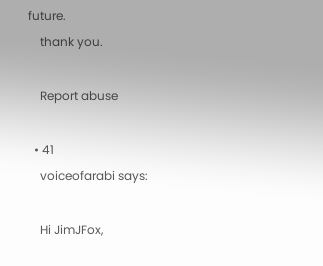future.
    thank you.

    Report abuse

  • 41
    voiceofarabi says:

    Hi JimJFox,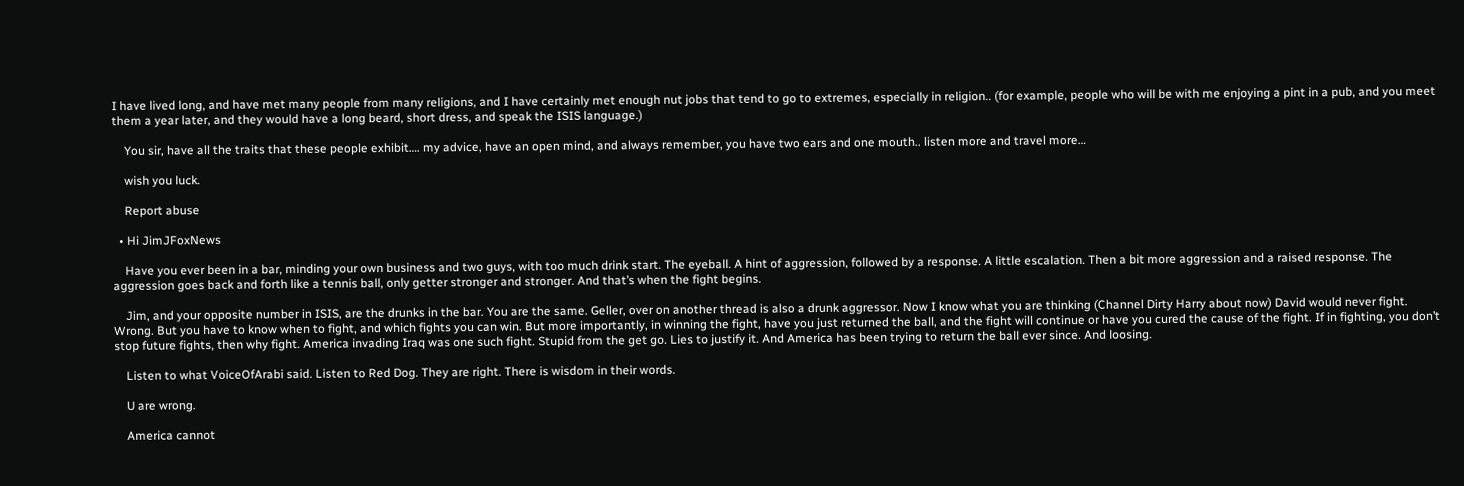I have lived long, and have met many people from many religions, and I have certainly met enough nut jobs that tend to go to extremes, especially in religion.. (for example, people who will be with me enjoying a pint in a pub, and you meet them a year later, and they would have a long beard, short dress, and speak the ISIS language.)

    You sir, have all the traits that these people exhibit…. my advice, have an open mind, and always remember, you have two ears and one mouth.. listen more and travel more…

    wish you luck.

    Report abuse

  • Hi JimJFoxNews

    Have you ever been in a bar, minding your own business and two guys, with too much drink start. The eyeball. A hint of aggression, followed by a response. A little escalation. Then a bit more aggression and a raised response. The aggression goes back and forth like a tennis ball, only getter stronger and stronger. And that’s when the fight begins.

    Jim, and your opposite number in ISIS, are the drunks in the bar. You are the same. Geller, over on another thread is also a drunk aggressor. Now I know what you are thinking (Channel Dirty Harry about now) David would never fight. Wrong. But you have to know when to fight, and which fights you can win. But more importantly, in winning the fight, have you just returned the ball, and the fight will continue or have you cured the cause of the fight. If in fighting, you don’t stop future fights, then why fight. America invading Iraq was one such fight. Stupid from the get go. Lies to justify it. And America has been trying to return the ball ever since. And loosing.

    Listen to what VoiceOfArabi said. Listen to Red Dog. They are right. There is wisdom in their words.

    U are wrong.

    America cannot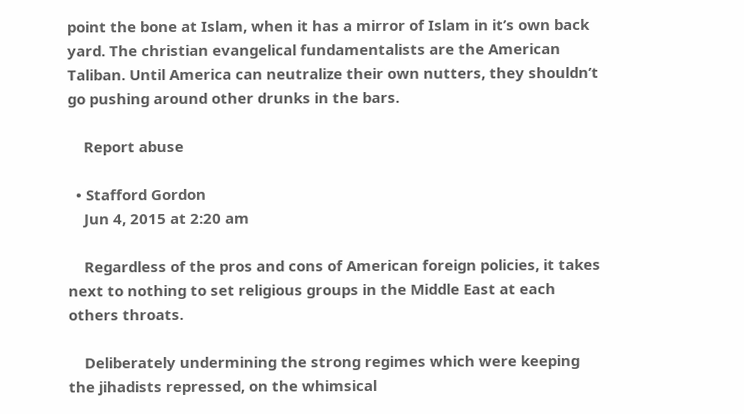point the bone at Islam, when it has a mirror of Islam in it’s own back yard. The christian evangelical fundamentalists are the American Taliban. Until America can neutralize their own nutters, they shouldn’t go pushing around other drunks in the bars.

    Report abuse

  • Stafford Gordon
    Jun 4, 2015 at 2:20 am

    Regardless of the pros and cons of American foreign policies, it takes next to nothing to set religious groups in the Middle East at each others throats.

    Deliberately undermining the strong regimes which were keeping the jihadists repressed, on the whimsical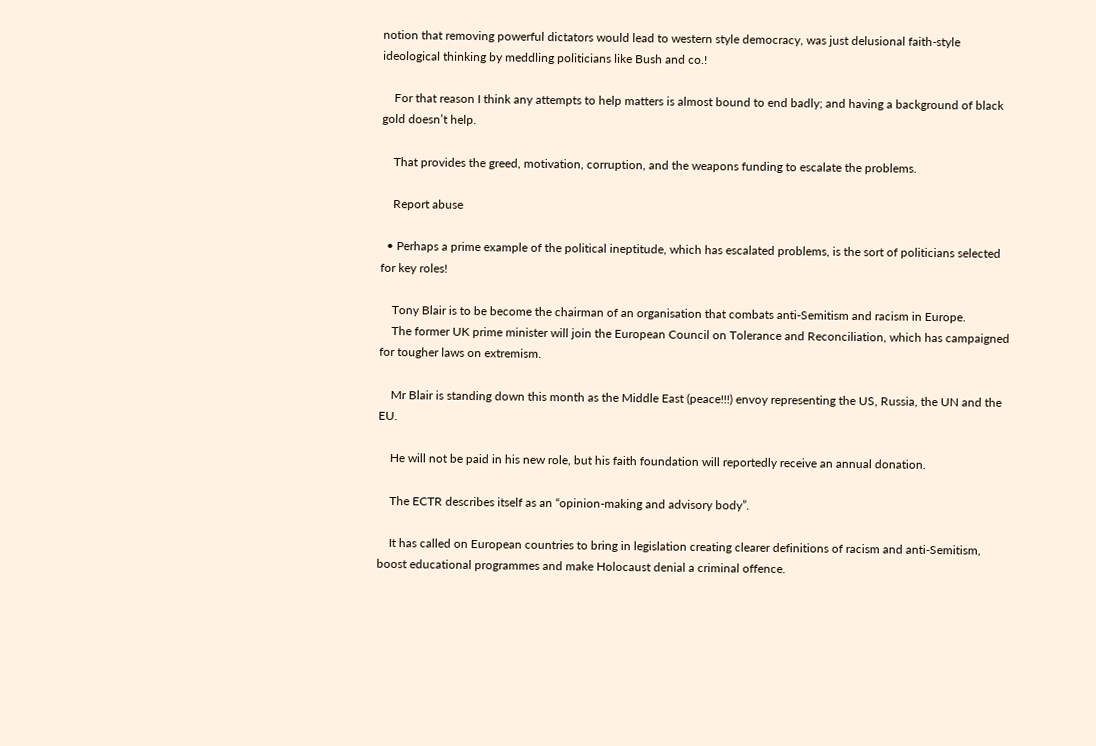notion that removing powerful dictators would lead to western style democracy, was just delusional faith-style ideological thinking by meddling politicians like Bush and co.!

    For that reason I think any attempts to help matters is almost bound to end badly; and having a background of black gold doesn’t help.

    That provides the greed, motivation, corruption, and the weapons funding to escalate the problems.

    Report abuse

  • Perhaps a prime example of the political ineptitude, which has escalated problems, is the sort of politicians selected for key roles!

    Tony Blair is to be become the chairman of an organisation that combats anti-Semitism and racism in Europe.
    The former UK prime minister will join the European Council on Tolerance and Reconciliation, which has campaigned for tougher laws on extremism.

    Mr Blair is standing down this month as the Middle East (peace!!!) envoy representing the US, Russia, the UN and the EU.

    He will not be paid in his new role, but his faith foundation will reportedly receive an annual donation.

    The ECTR describes itself as an “opinion-making and advisory body”.

    It has called on European countries to bring in legislation creating clearer definitions of racism and anti-Semitism, boost educational programmes and make Holocaust denial a criminal offence.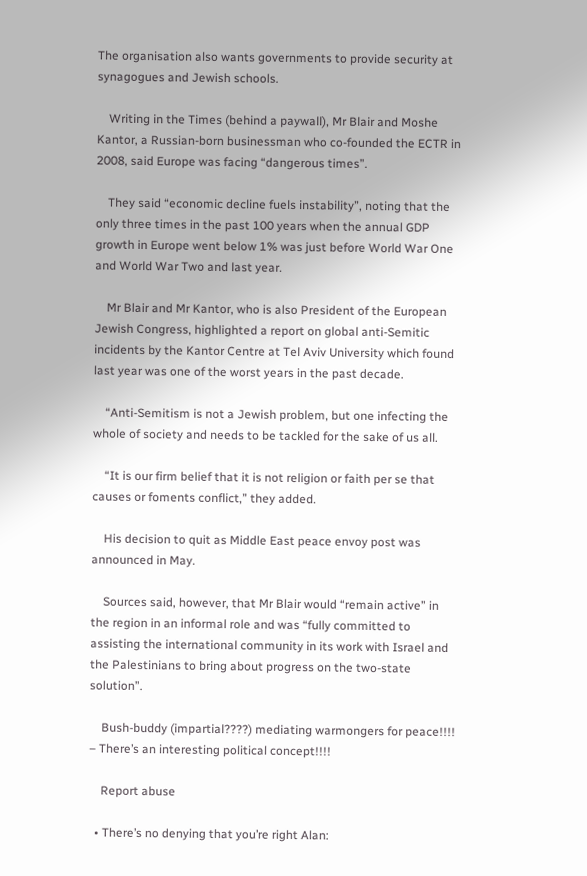The organisation also wants governments to provide security at synagogues and Jewish schools.

    Writing in the Times (behind a paywall), Mr Blair and Moshe Kantor, a Russian-born businessman who co-founded the ECTR in 2008, said Europe was facing “dangerous times”.

    They said “economic decline fuels instability”, noting that the only three times in the past 100 years when the annual GDP growth in Europe went below 1% was just before World War One and World War Two and last year.

    Mr Blair and Mr Kantor, who is also President of the European Jewish Congress, highlighted a report on global anti-Semitic incidents by the Kantor Centre at Tel Aviv University which found last year was one of the worst years in the past decade.

    “Anti-Semitism is not a Jewish problem, but one infecting the whole of society and needs to be tackled for the sake of us all.

    “It is our firm belief that it is not religion or faith per se that causes or foments conflict,” they added.

    His decision to quit as Middle East peace envoy post was announced in May.

    Sources said, however, that Mr Blair would “remain active” in the region in an informal role and was “fully committed to assisting the international community in its work with Israel and the Palestinians to bring about progress on the two-state solution”.

    Bush-buddy (impartial????) mediating warmongers for peace!!!! – There’s an interesting political concept!!!!

    Report abuse

  • There’s no denying that you’re right Alan: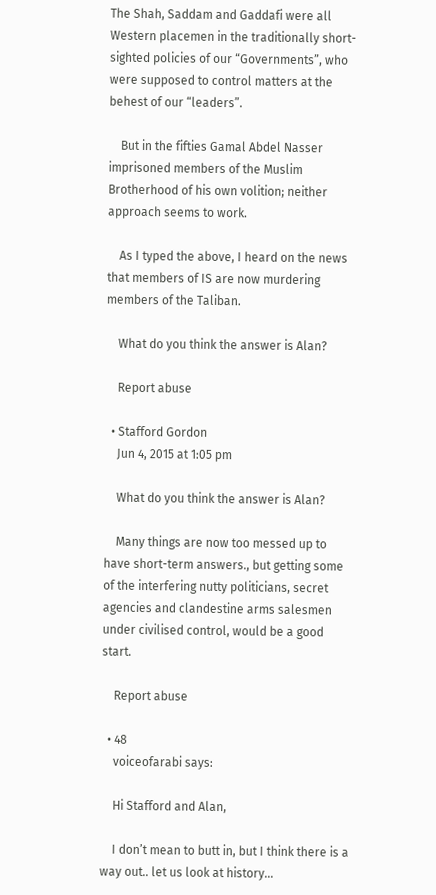The Shah, Saddam and Gaddafi were all Western placemen in the traditionally short-sighted policies of our “Governments”, who were supposed to control matters at the behest of our “leaders”.

    But in the fifties Gamal Abdel Nasser imprisoned members of the Muslim Brotherhood of his own volition; neither approach seems to work.

    As I typed the above, I heard on the news that members of IS are now murdering members of the Taliban.

    What do you think the answer is Alan?

    Report abuse

  • Stafford Gordon
    Jun 4, 2015 at 1:05 pm

    What do you think the answer is Alan?

    Many things are now too messed up to have short-term answers., but getting some of the interfering nutty politicians, secret agencies and clandestine arms salesmen under civilised control, would be a good start.

    Report abuse

  • 48
    voiceofarabi says:

    Hi Stafford and Alan,

    I don’t mean to butt in, but I think there is a way out.. let us look at history…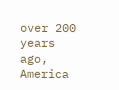over 200 years ago, America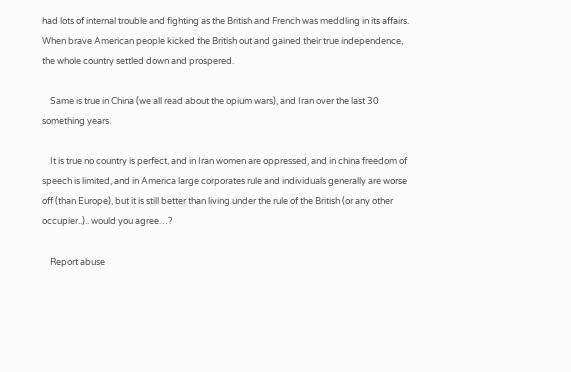had lots of internal trouble and fighting as the British and French was meddling in its affairs. When brave American people kicked the British out and gained their true independence, the whole country settled down and prospered.

    Same is true in China (we all read about the opium wars), and Iran over the last 30 something years.

    It is true no country is perfect, and in Iran women are oppressed, and in china freedom of speech is limited, and in America large corporates rule and individuals generally are worse off (than Europe), but it is still better than living under the rule of the British (or any other occupier..).. would you agree…?

    Report abuse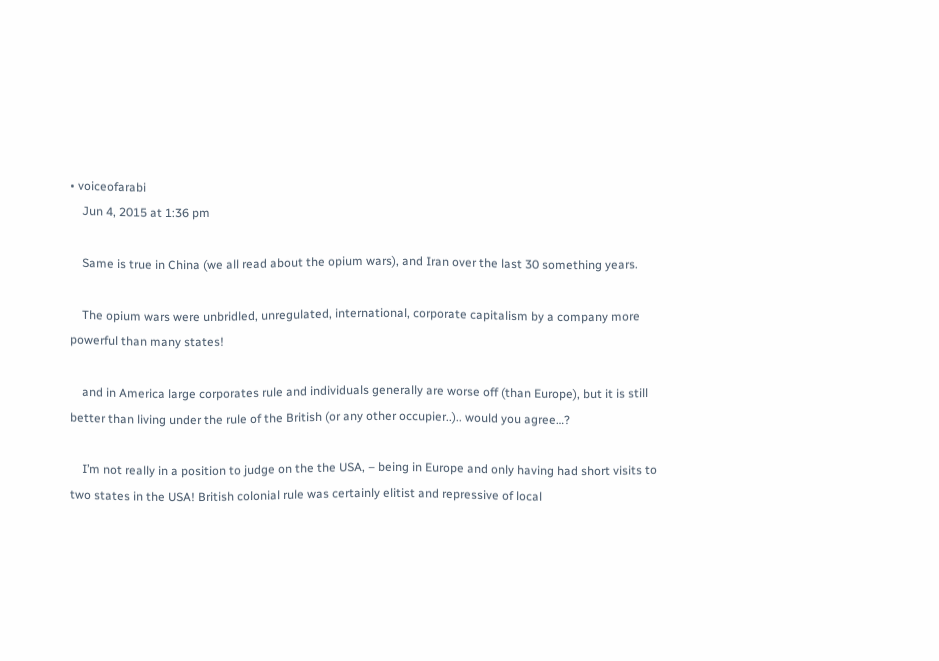• voiceofarabi
    Jun 4, 2015 at 1:36 pm

    Same is true in China (we all read about the opium wars), and Iran over the last 30 something years.

    The opium wars were unbridled, unregulated, international, corporate capitalism by a company more powerful than many states!

    and in America large corporates rule and individuals generally are worse off (than Europe), but it is still better than living under the rule of the British (or any other occupier..).. would you agree…?

    I’m not really in a position to judge on the the USA, – being in Europe and only having had short visits to two states in the USA! British colonial rule was certainly elitist and repressive of local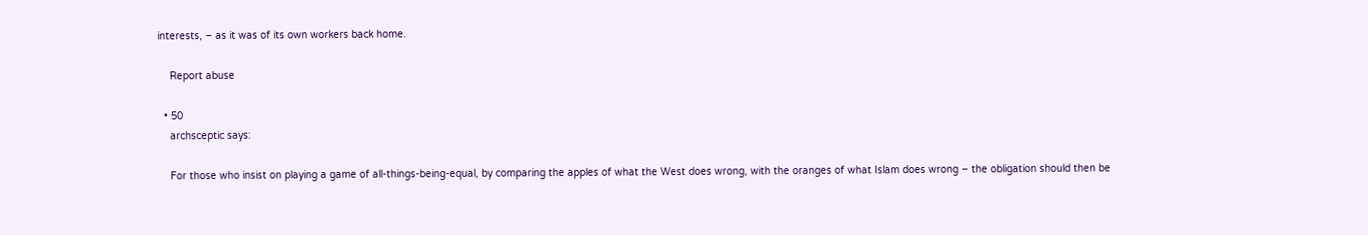interests, – as it was of its own workers back home.

    Report abuse

  • 50
    archsceptic says:

    For those who insist on playing a game of all-things-being-equal, by comparing the apples of what the West does wrong, with the oranges of what Islam does wrong – the obligation should then be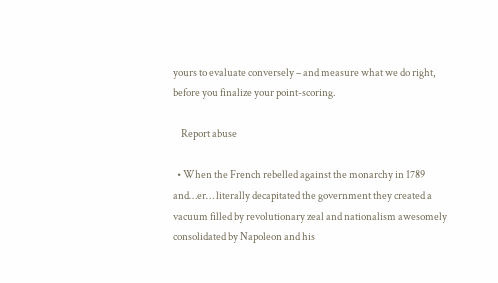yours to evaluate conversely – and measure what we do right, before you finalize your point-scoring.

    Report abuse

  • When the French rebelled against the monarchy in 1789 and…er… literally decapitated the government they created a vacuum filled by revolutionary zeal and nationalism awesomely consolidated by Napoleon and his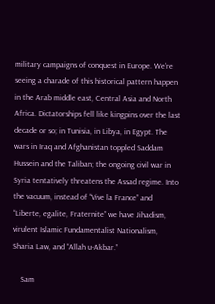military campaigns of conquest in Europe. We’re seeing a charade of this historical pattern happen in the Arab middle east, Central Asia and North Africa. Dictatorships fell like kingpins over the last decade or so; in Tunisia, in Libya, in Egypt. The wars in Iraq and Afghanistan toppled Saddam Hussein and the Taliban; the ongoing civil war in Syria tentatively threatens the Assad regime. Into the vacuum, instead of “Vive la France” and “Liberte, egalite, Fraternite” we have Jihadism, virulent Islamic Fundamentalist Nationalism, Sharia Law, and “Allah u-Akbar.”

    Sam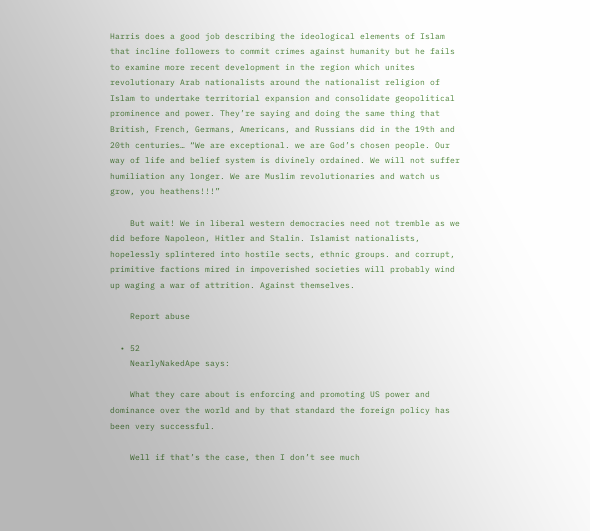Harris does a good job describing the ideological elements of Islam that incline followers to commit crimes against humanity but he fails to examine more recent development in the region which unites revolutionary Arab nationalists around the nationalist religion of Islam to undertake territorial expansion and consolidate geopolitical prominence and power. They’re saying and doing the same thing that British, French, Germans, Americans, and Russians did in the 19th and 20th centuries… “We are exceptional. we are God’s chosen people. Our way of life and belief system is divinely ordained. We will not suffer humiliation any longer. We are Muslim revolutionaries and watch us grow, you heathens!!!”

    But wait! We in liberal western democracies need not tremble as we did before Napoleon, Hitler and Stalin. Islamist nationalists, hopelessly splintered into hostile sects, ethnic groups. and corrupt, primitive factions mired in impoverished societies will probably wind up waging a war of attrition. Against themselves.

    Report abuse

  • 52
    NearlyNakedApe says:

    What they care about is enforcing and promoting US power and dominance over the world and by that standard the foreign policy has been very successful.

    Well if that’s the case, then I don’t see much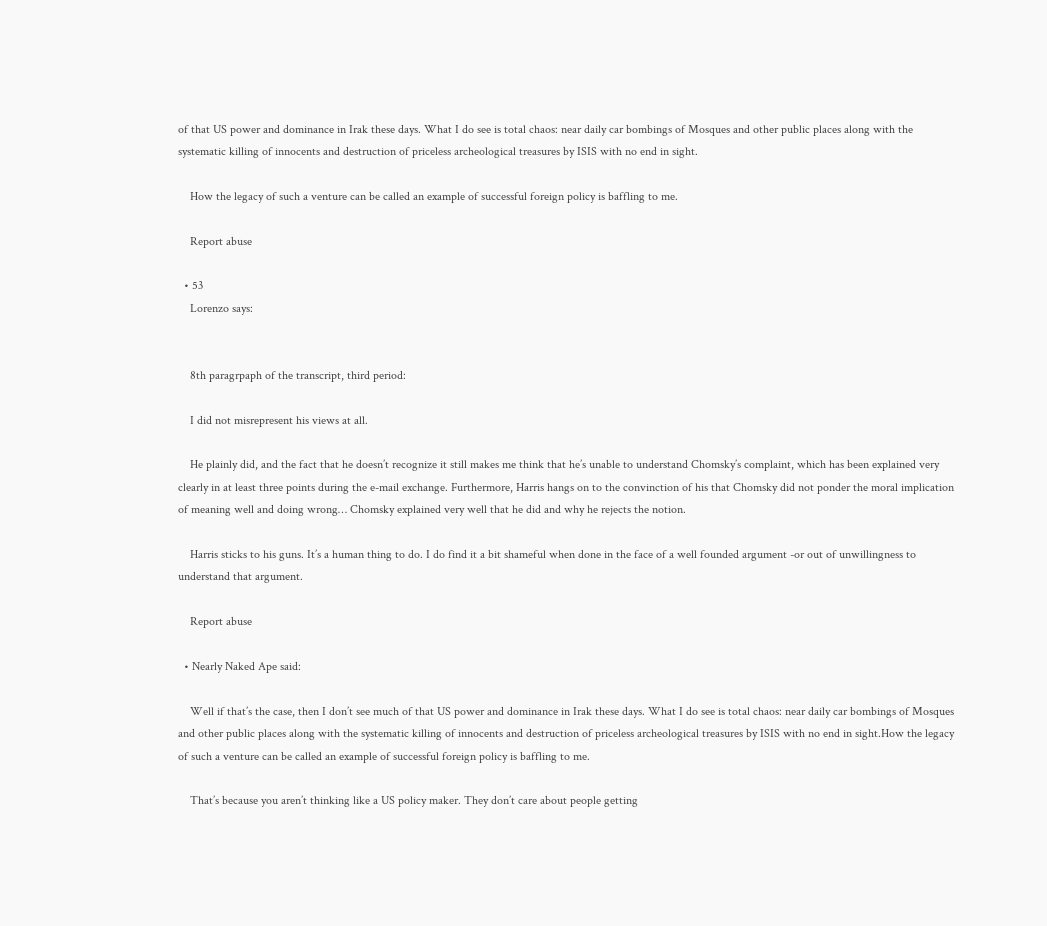of that US power and dominance in Irak these days. What I do see is total chaos: near daily car bombings of Mosques and other public places along with the systematic killing of innocents and destruction of priceless archeological treasures by ISIS with no end in sight.

    How the legacy of such a venture can be called an example of successful foreign policy is baffling to me.

    Report abuse

  • 53
    Lorenzo says:


    8th paragrpaph of the transcript, third period:

    I did not misrepresent his views at all.

    He plainly did, and the fact that he doesn’t recognize it still makes me think that he’s unable to understand Chomsky’s complaint, which has been explained very clearly in at least three points during the e-mail exchange. Furthermore, Harris hangs on to the convinction of his that Chomsky did not ponder the moral implication of meaning well and doing wrong… Chomsky explained very well that he did and why he rejects the notion.

    Harris sticks to his guns. It’s a human thing to do. I do find it a bit shameful when done in the face of a well founded argument -or out of unwillingness to understand that argument.

    Report abuse

  • Nearly Naked Ape said:

    Well if that’s the case, then I don’t see much of that US power and dominance in Irak these days. What I do see is total chaos: near daily car bombings of Mosques and other public places along with the systematic killing of innocents and destruction of priceless archeological treasures by ISIS with no end in sight.How the legacy of such a venture can be called an example of successful foreign policy is baffling to me.

    That’s because you aren’t thinking like a US policy maker. They don’t care about people getting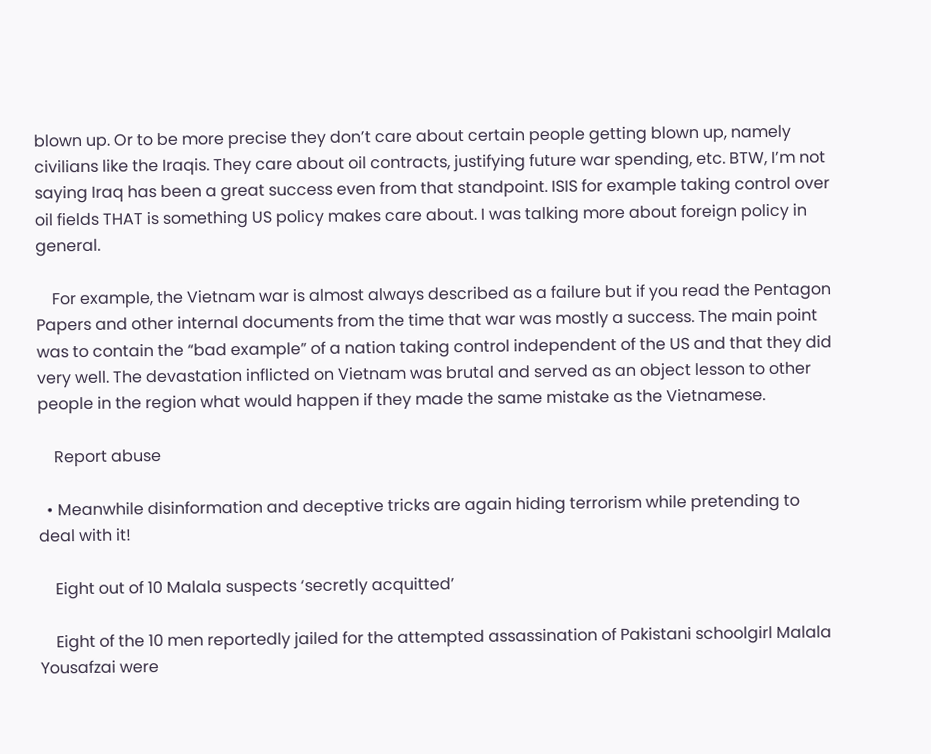blown up. Or to be more precise they don’t care about certain people getting blown up, namely civilians like the Iraqis. They care about oil contracts, justifying future war spending, etc. BTW, I’m not saying Iraq has been a great success even from that standpoint. ISIS for example taking control over oil fields THAT is something US policy makes care about. I was talking more about foreign policy in general.

    For example, the Vietnam war is almost always described as a failure but if you read the Pentagon Papers and other internal documents from the time that war was mostly a success. The main point was to contain the “bad example” of a nation taking control independent of the US and that they did very well. The devastation inflicted on Vietnam was brutal and served as an object lesson to other people in the region what would happen if they made the same mistake as the Vietnamese.

    Report abuse

  • Meanwhile disinformation and deceptive tricks are again hiding terrorism while pretending to deal with it!

    Eight out of 10 Malala suspects ‘secretly acquitted’

    Eight of the 10 men reportedly jailed for the attempted assassination of Pakistani schoolgirl Malala Yousafzai were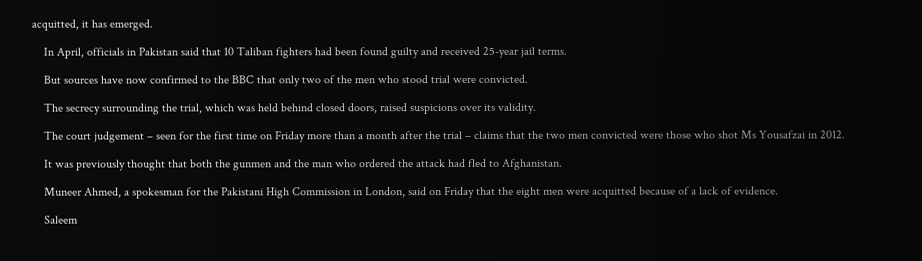acquitted, it has emerged.

    In April, officials in Pakistan said that 10 Taliban fighters had been found guilty and received 25-year jail terms.

    But sources have now confirmed to the BBC that only two of the men who stood trial were convicted.

    The secrecy surrounding the trial, which was held behind closed doors, raised suspicions over its validity.

    The court judgement – seen for the first time on Friday more than a month after the trial – claims that the two men convicted were those who shot Ms Yousafzai in 2012.

    It was previously thought that both the gunmen and the man who ordered the attack had fled to Afghanistan.

    Muneer Ahmed, a spokesman for the Pakistani High Commission in London, said on Friday that the eight men were acquitted because of a lack of evidence.

    Saleem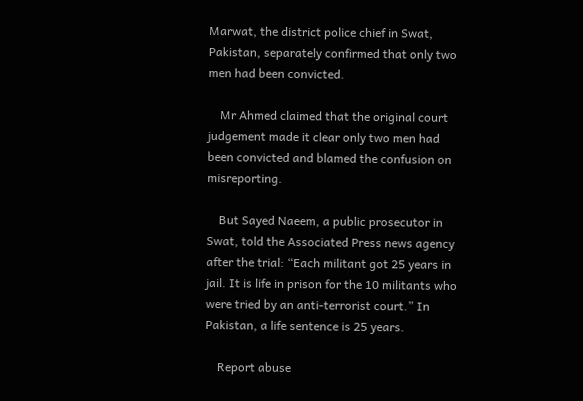Marwat, the district police chief in Swat, Pakistan, separately confirmed that only two men had been convicted.

    Mr Ahmed claimed that the original court judgement made it clear only two men had been convicted and blamed the confusion on misreporting.

    But Sayed Naeem, a public prosecutor in Swat, told the Associated Press news agency after the trial: “Each militant got 25 years in jail. It is life in prison for the 10 militants who were tried by an anti-terrorist court.” In Pakistan, a life sentence is 25 years.

    Report abuse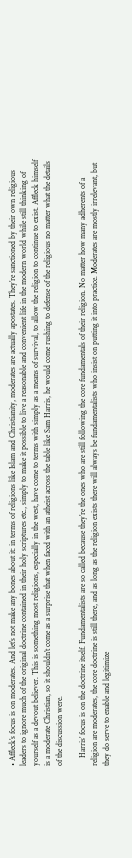• Affleck’s focus is on moderates. And let’s not make any bones about it: in terms of religions like Islam and Christianity, moderates are actually apostates. They’re sanctioned by their own religious leaders to ignore much of the original doctrine contained in their holy scriptures etc., simply to make it possible to live a reasonable and convenient life in the modern world while still thinking of yourself as a devout believer. This is something most religions, especially in the west, have come to terms with simply as a means of survival, to allow the religion to continue to exist. Affleck himself is a moderate Christian, so it shouldn’t come as a surprise that when faced with an atheist across the table like Sam Harris, he would come rushing to defense of the religious no matter what the details of the discussion were.

    Harris’ focus is on the doctrine itself. Fundamentalists are so called because they’re the ones who are still following the core fundamentals of their religion. No matter how many adherents of a religion are moderates, the core doctrine is still there, and as long as the religion exists there will always be fundamentalists who insist on putting it into practice. Moderates are mostly irrelevant, but they do serve to enable and legitimize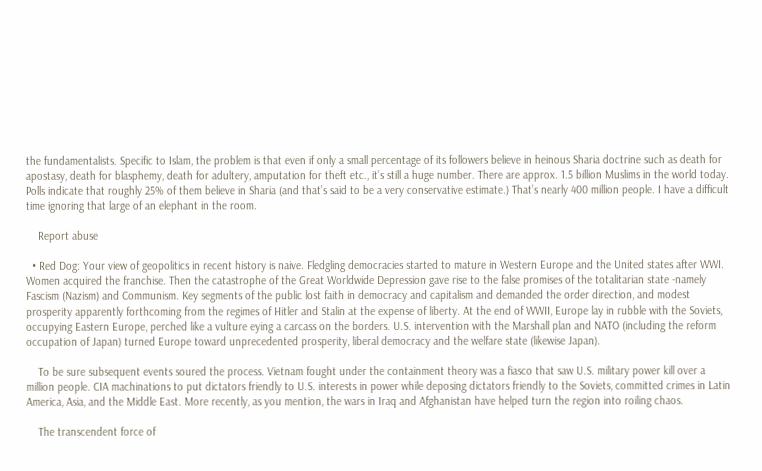the fundamentalists. Specific to Islam, the problem is that even if only a small percentage of its followers believe in heinous Sharia doctrine such as death for apostasy, death for blasphemy, death for adultery, amputation for theft etc., it’s still a huge number. There are approx. 1.5 billion Muslims in the world today. Polls indicate that roughly 25% of them believe in Sharia (and that’s said to be a very conservative estimate.) That’s nearly 400 million people. I have a difficult time ignoring that large of an elephant in the room.

    Report abuse

  • Red Dog: Your view of geopolitics in recent history is naive. Fledgling democracies started to mature in Western Europe and the United states after WWI. Women acquired the franchise. Then the catastrophe of the Great Worldwide Depression gave rise to the false promises of the totalitarian state -namely Fascism (Nazism) and Communism. Key segments of the public lost faith in democracy and capitalism and demanded the order direction, and modest prosperity apparently forthcoming from the regimes of Hitler and Stalin at the expense of liberty. At the end of WWII, Europe lay in rubble with the Soviets, occupying Eastern Europe, perched like a vulture eying a carcass on the borders. U.S. intervention with the Marshall plan and NATO (including the reform occupation of Japan) turned Europe toward unprecedented prosperity, liberal democracy and the welfare state (likewise Japan).

    To be sure subsequent events soured the process. Vietnam fought under the containment theory was a fiasco that saw U.S. military power kill over a million people. CIA machinations to put dictators friendly to U.S. interests in power while deposing dictators friendly to the Soviets, committed crimes in Latin America, Asia, and the Middle East. More recently, as you mention, the wars in Iraq and Afghanistan have helped turn the region into roiling chaos.

    The transcendent force of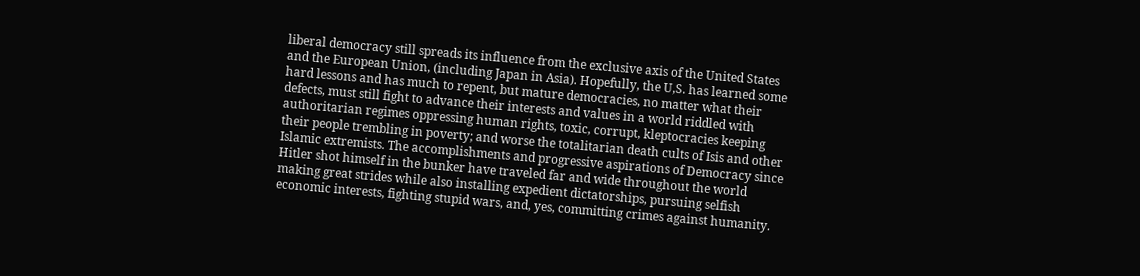liberal democracy still spreads its influence from the exclusive axis of the United States and the European Union, (including Japan in Asia). Hopefully, the U,S. has learned some hard lessons and has much to repent, but mature democracies, no matter what their defects, must still fight to advance their interests and values in a world riddled with authoritarian regimes oppressing human rights, toxic, corrupt, kleptocracies keeping their people trembling in poverty; and worse the totalitarian death cults of Isis and other Islamic extremists. The accomplishments and progressive aspirations of Democracy since Hitler shot himself in the bunker have traveled far and wide throughout the world making great strides while also installing expedient dictatorships, pursuing selfish economic interests, fighting stupid wars, and, yes, committing crimes against humanity.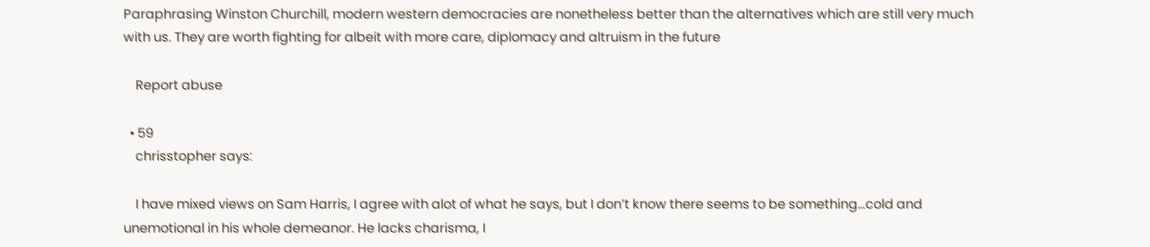Paraphrasing Winston Churchill, modern western democracies are nonetheless better than the alternatives which are still very much with us. They are worth fighting for albeit with more care, diplomacy and altruism in the future

    Report abuse

  • 59
    chrisstopher says:

    I have mixed views on Sam Harris, I agree with alot of what he says, but I don’t know there seems to be something…cold and unemotional in his whole demeanor. He lacks charisma, I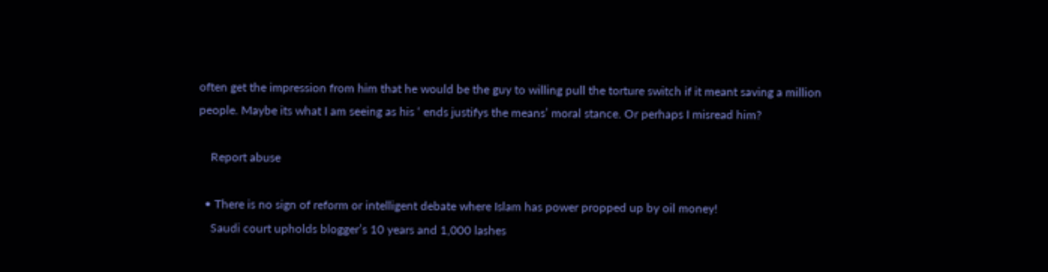often get the impression from him that he would be the guy to willing pull the torture switch if it meant saving a million people. Maybe its what I am seeing as his ‘ ends justifys the means’ moral stance. Or perhaps I misread him?

    Report abuse

  • There is no sign of reform or intelligent debate where Islam has power propped up by oil money!
    Saudi court upholds blogger’s 10 years and 1,000 lashes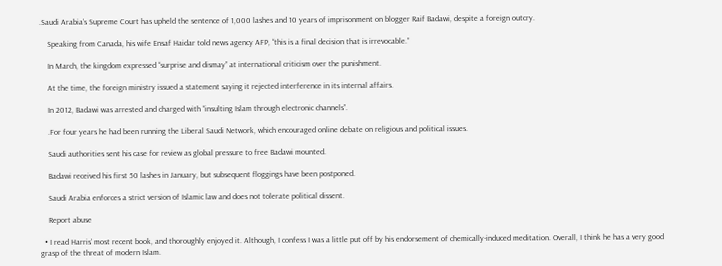.Saudi Arabia’s Supreme Court has upheld the sentence of 1,000 lashes and 10 years of imprisonment on blogger Raif Badawi, despite a foreign outcry.

    Speaking from Canada, his wife Ensaf Haidar told news agency AFP, “this is a final decision that is irrevocable.”

    In March, the kingdom expressed “surprise and dismay” at international criticism over the punishment.

    At the time, the foreign ministry issued a statement saying it rejected interference in its internal affairs.

    In 2012, Badawi was arrested and charged with “insulting Islam through electronic channels”.

    .For four years he had been running the Liberal Saudi Network, which encouraged online debate on religious and political issues.

    Saudi authorities sent his case for review as global pressure to free Badawi mounted.

    Badawi received his first 50 lashes in January, but subsequent floggings have been postponed.

    Saudi Arabia enforces a strict version of Islamic law and does not tolerate political dissent.

    Report abuse

  • I read Harris’ most recent book, and thoroughly enjoyed it. Although, I confess I was a little put off by his endorsement of chemically-induced meditation. Overall, I think he has a very good grasp of the threat of modern Islam.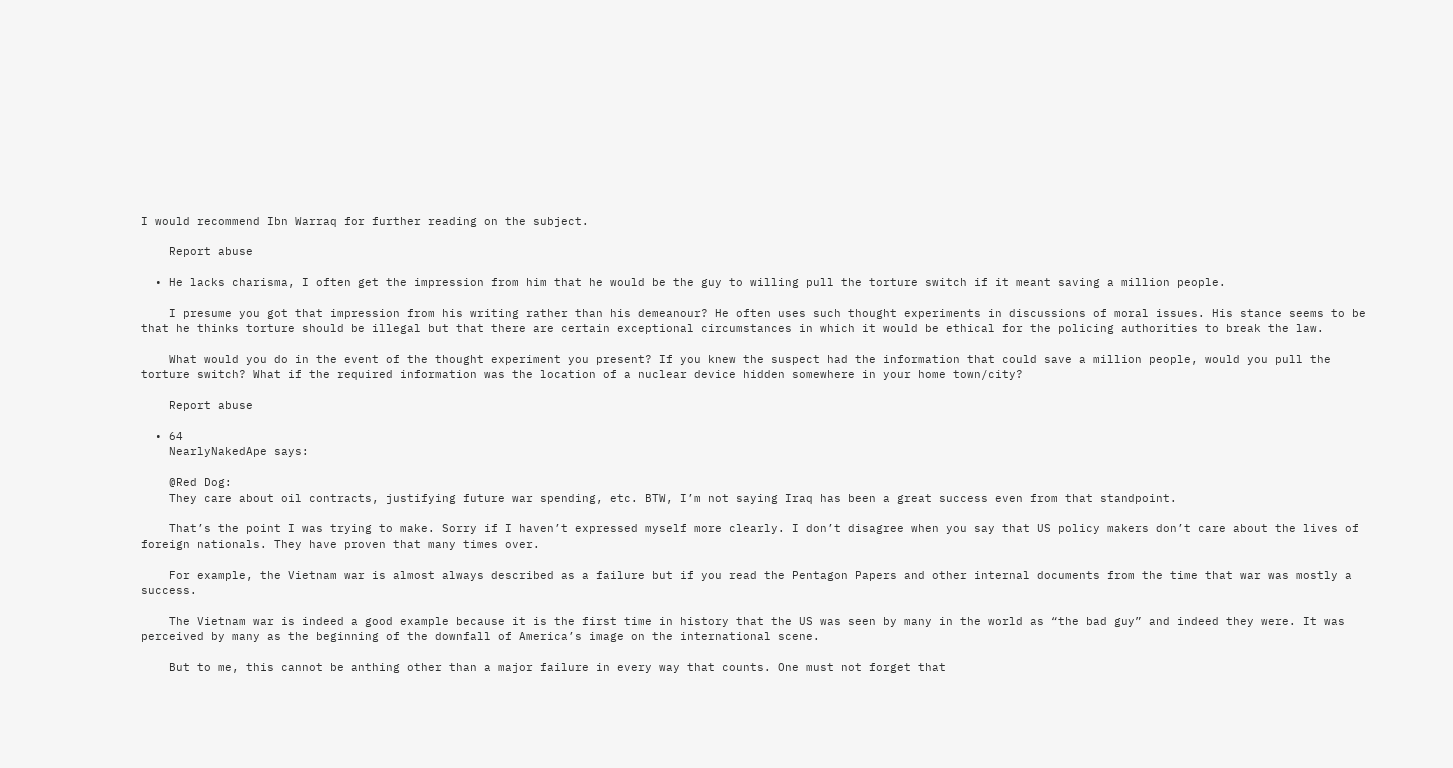I would recommend Ibn Warraq for further reading on the subject.

    Report abuse

  • He lacks charisma, I often get the impression from him that he would be the guy to willing pull the torture switch if it meant saving a million people.

    I presume you got that impression from his writing rather than his demeanour? He often uses such thought experiments in discussions of moral issues. His stance seems to be that he thinks torture should be illegal but that there are certain exceptional circumstances in which it would be ethical for the policing authorities to break the law.

    What would you do in the event of the thought experiment you present? If you knew the suspect had the information that could save a million people, would you pull the torture switch? What if the required information was the location of a nuclear device hidden somewhere in your home town/city?

    Report abuse

  • 64
    NearlyNakedApe says:

    @Red Dog:
    They care about oil contracts, justifying future war spending, etc. BTW, I’m not saying Iraq has been a great success even from that standpoint.

    That’s the point I was trying to make. Sorry if I haven’t expressed myself more clearly. I don’t disagree when you say that US policy makers don’t care about the lives of foreign nationals. They have proven that many times over.

    For example, the Vietnam war is almost always described as a failure but if you read the Pentagon Papers and other internal documents from the time that war was mostly a success.

    The Vietnam war is indeed a good example because it is the first time in history that the US was seen by many in the world as “the bad guy” and indeed they were. It was perceived by many as the beginning of the downfall of America’s image on the international scene.

    But to me, this cannot be anthing other than a major failure in every way that counts. One must not forget that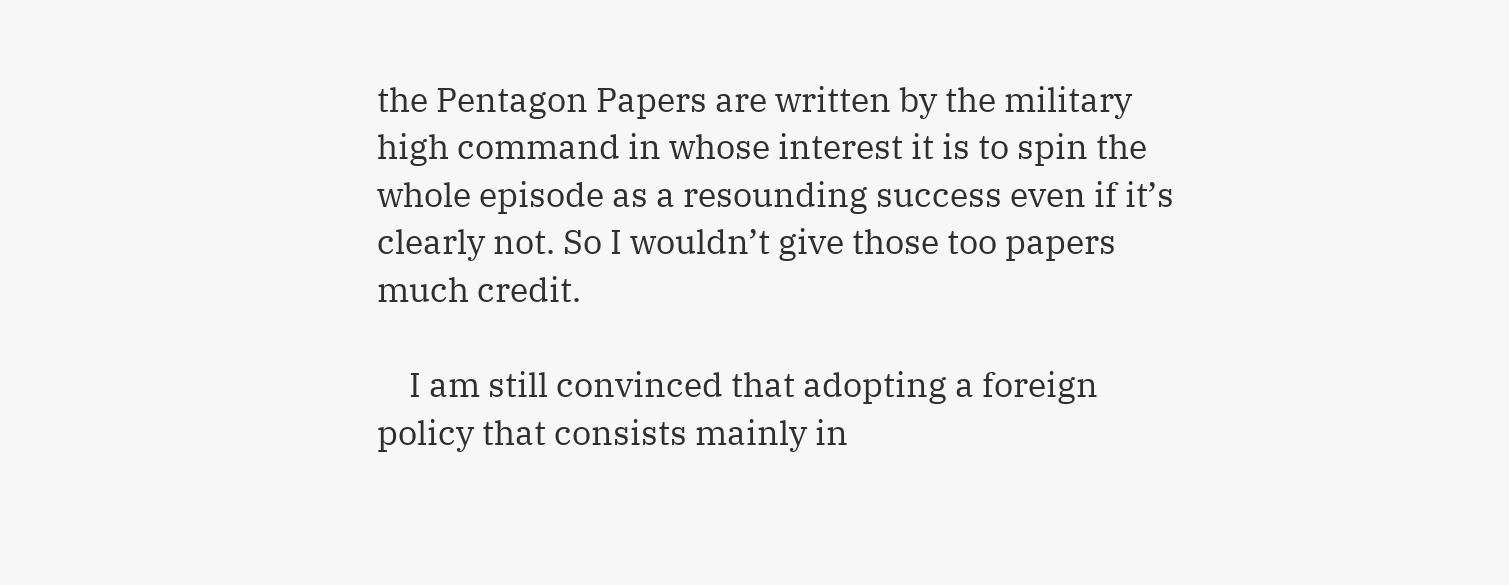the Pentagon Papers are written by the military high command in whose interest it is to spin the whole episode as a resounding success even if it’s clearly not. So I wouldn’t give those too papers much credit.

    I am still convinced that adopting a foreign policy that consists mainly in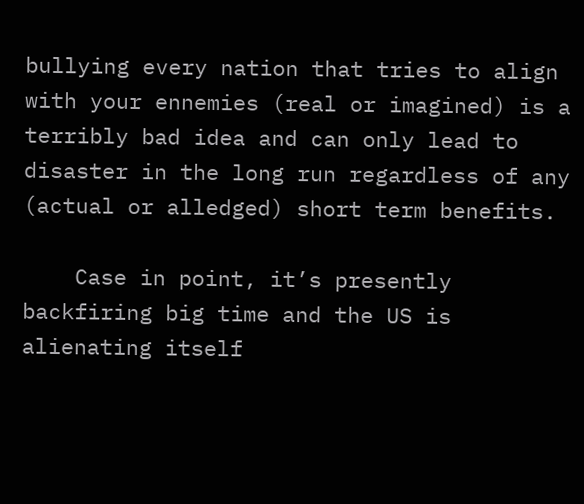bullying every nation that tries to align with your ennemies (real or imagined) is a terribly bad idea and can only lead to disaster in the long run regardless of any (actual or alledged) short term benefits.

    Case in point, it’s presently backfiring big time and the US is alienating itself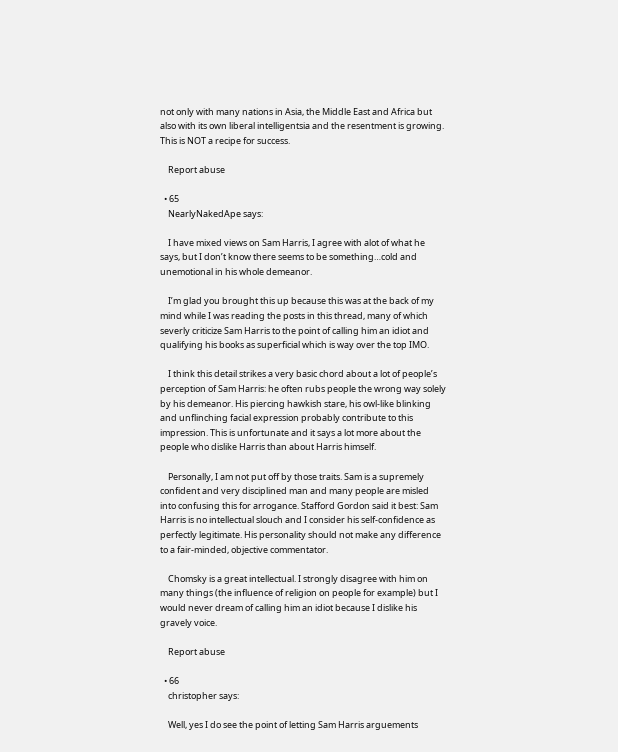not only with many nations in Asia, the Middle East and Africa but also with its own liberal intelligentsia and the resentment is growing. This is NOT a recipe for success.

    Report abuse

  • 65
    NearlyNakedApe says:

    I have mixed views on Sam Harris, I agree with alot of what he says, but I don’t know there seems to be something…cold and unemotional in his whole demeanor.

    I’m glad you brought this up because this was at the back of my mind while I was reading the posts in this thread, many of which severly criticize Sam Harris to the point of calling him an idiot and qualifying his books as superficial which is way over the top IMO.

    I think this detail strikes a very basic chord about a lot of people’s perception of Sam Harris: he often rubs people the wrong way solely by his demeanor. His piercing hawkish stare, his owl-like blinking and unflinching facial expression probably contribute to this impression. This is unfortunate and it says a lot more about the people who dislike Harris than about Harris himself.

    Personally, I am not put off by those traits. Sam is a supremely confident and very disciplined man and many people are misled into confusing this for arrogance. Stafford Gordon said it best: Sam Harris is no intellectual slouch and I consider his self-confidence as perfectly legitimate. His personality should not make any difference to a fair-minded, objective commentator.

    Chomsky is a great intellectual. I strongly disagree with him on many things (the influence of religion on people for example) but I would never dream of calling him an idiot because I dislike his gravely voice.

    Report abuse

  • 66
    christopher says:

    Well, yes I do see the point of letting Sam Harris arguements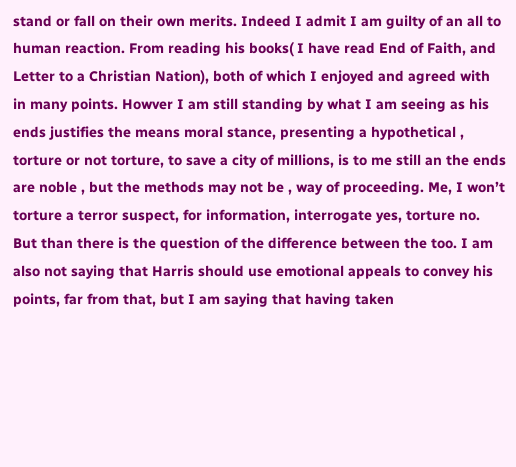stand or fall on their own merits. Indeed I admit I am guilty of an all to human reaction. From reading his books( I have read End of Faith, and Letter to a Christian Nation), both of which I enjoyed and agreed with in many points. Howver I am still standing by what I am seeing as his ends justifies the means moral stance, presenting a hypothetical , torture or not torture, to save a city of millions, is to me still an the ends are noble , but the methods may not be , way of proceeding. Me, I won’t torture a terror suspect, for information, interrogate yes, torture no. But than there is the question of the difference between the too. I am also not saying that Harris should use emotional appeals to convey his points, far from that, but I am saying that having taken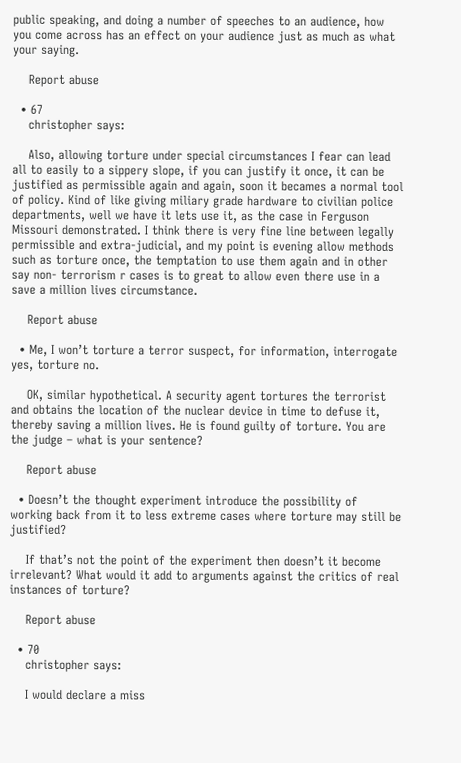public speaking, and doing a number of speeches to an audience, how you come across has an effect on your audience just as much as what your saying.

    Report abuse

  • 67
    christopher says:

    Also, allowing torture under special circumstances I fear can lead all to easily to a sippery slope, if you can justify it once, it can be justified as permissible again and again, soon it becames a normal tool of policy. Kind of like giving miliary grade hardware to civilian police departments, well we have it lets use it, as the case in Ferguson Missouri demonstrated. I think there is very fine line between legally permissible and extra-judicial, and my point is evening allow methods such as torture once, the temptation to use them again and in other say non- terrorism r cases is to great to allow even there use in a save a million lives circumstance.

    Report abuse

  • Me, I won’t torture a terror suspect, for information, interrogate yes, torture no.

    OK, similar hypothetical. A security agent tortures the terrorist and obtains the location of the nuclear device in time to defuse it, thereby saving a million lives. He is found guilty of torture. You are the judge – what is your sentence?

    Report abuse

  • Doesn’t the thought experiment introduce the possibility of working back from it to less extreme cases where torture may still be justified?

    If that’s not the point of the experiment then doesn’t it become irrelevant? What would it add to arguments against the critics of real instances of torture?

    Report abuse

  • 70
    christopher says:

    I would declare a miss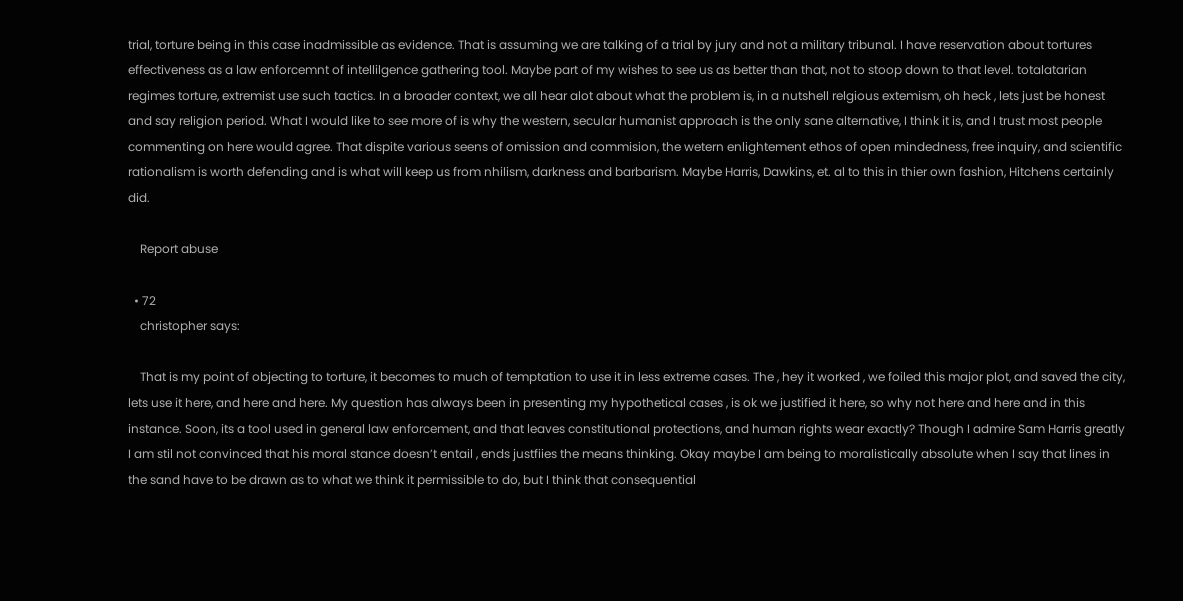trial, torture being in this case inadmissible as evidence. That is assuming we are talking of a trial by jury and not a military tribunal. I have reservation about tortures effectiveness as a law enforcemnt of intellilgence gathering tool. Maybe part of my wishes to see us as better than that, not to stoop down to that level. totalatarian regimes torture, extremist use such tactics. In a broader context, we all hear alot about what the problem is, in a nutshell relgious extemism, oh heck , lets just be honest and say religion period. What I would like to see more of is why the western, secular humanist approach is the only sane alternative, I think it is, and I trust most people commenting on here would agree. That dispite various seens of omission and commision, the wetern enlightement ethos of open mindedness, free inquiry, and scientific rationalism is worth defending and is what will keep us from nhilism, darkness and barbarism. Maybe Harris, Dawkins, et. al to this in thier own fashion, Hitchens certainly did.

    Report abuse

  • 72
    christopher says:

    That is my point of objecting to torture, it becomes to much of temptation to use it in less extreme cases. The , hey it worked , we foiled this major plot, and saved the city, lets use it here, and here and here. My question has always been in presenting my hypothetical cases , is ok we justified it here, so why not here and here and in this instance. Soon, its a tool used in general law enforcement, and that leaves constitutional protections, and human rights wear exactly? Though I admire Sam Harris greatly I am stil not convinced that his moral stance doesn’t entail , ends justfiies the means thinking. Okay maybe I am being to moralistically absolute when I say that lines in the sand have to be drawn as to what we think it permissible to do, but I think that consequential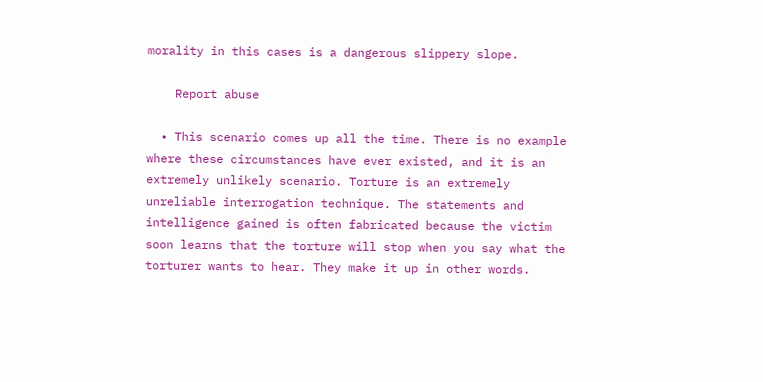morality in this cases is a dangerous slippery slope.

    Report abuse

  • This scenario comes up all the time. There is no example where these circumstances have ever existed, and it is an extremely unlikely scenario. Torture is an extremely unreliable interrogation technique. The statements and intelligence gained is often fabricated because the victim soon learns that the torture will stop when you say what the torturer wants to hear. They make it up in other words.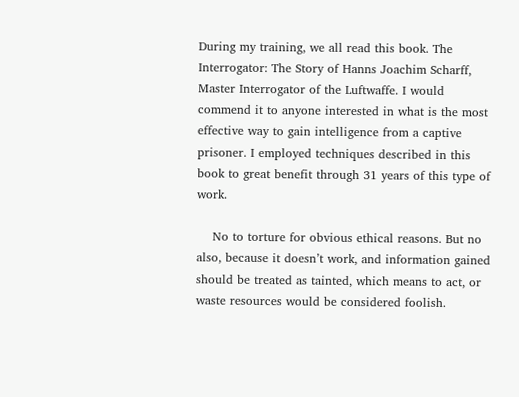During my training, we all read this book. The Interrogator: The Story of Hanns Joachim Scharff, Master Interrogator of the Luftwaffe. I would commend it to anyone interested in what is the most effective way to gain intelligence from a captive prisoner. I employed techniques described in this book to great benefit through 31 years of this type of work.

    No to torture for obvious ethical reasons. But no also, because it doesn’t work, and information gained should be treated as tainted, which means to act, or waste resources would be considered foolish.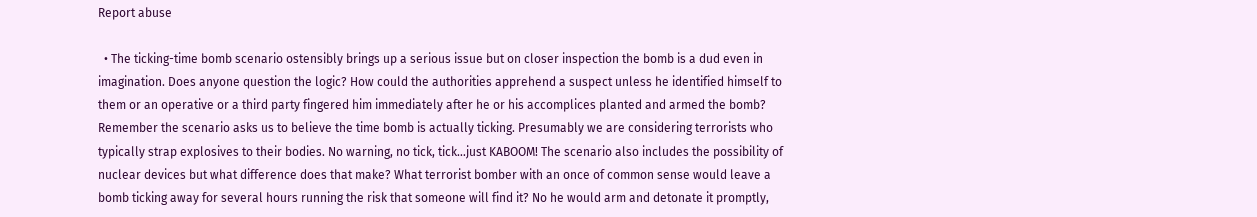Report abuse

  • The ticking-time bomb scenario ostensibly brings up a serious issue but on closer inspection the bomb is a dud even in imagination. Does anyone question the logic? How could the authorities apprehend a suspect unless he identified himself to them or an operative or a third party fingered him immediately after he or his accomplices planted and armed the bomb? Remember the scenario asks us to believe the time bomb is actually ticking. Presumably we are considering terrorists who typically strap explosives to their bodies. No warning, no tick, tick…just KABOOM! The scenario also includes the possibility of nuclear devices but what difference does that make? What terrorist bomber with an once of common sense would leave a bomb ticking away for several hours running the risk that someone will find it? No he would arm and detonate it promptly,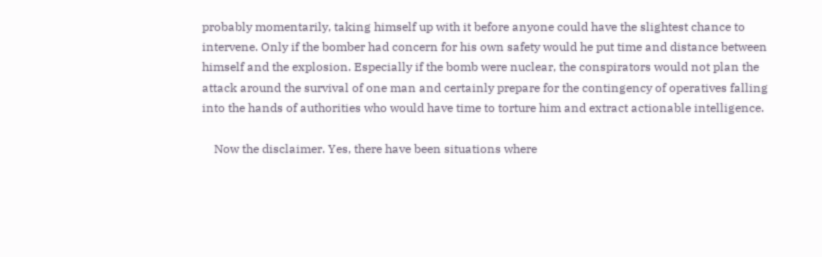probably momentarily, taking himself up with it before anyone could have the slightest chance to intervene. Only if the bomber had concern for his own safety would he put time and distance between himself and the explosion. Especially if the bomb were nuclear, the conspirators would not plan the attack around the survival of one man and certainly prepare for the contingency of operatives falling into the hands of authorities who would have time to torture him and extract actionable intelligence.

    Now the disclaimer. Yes, there have been situations where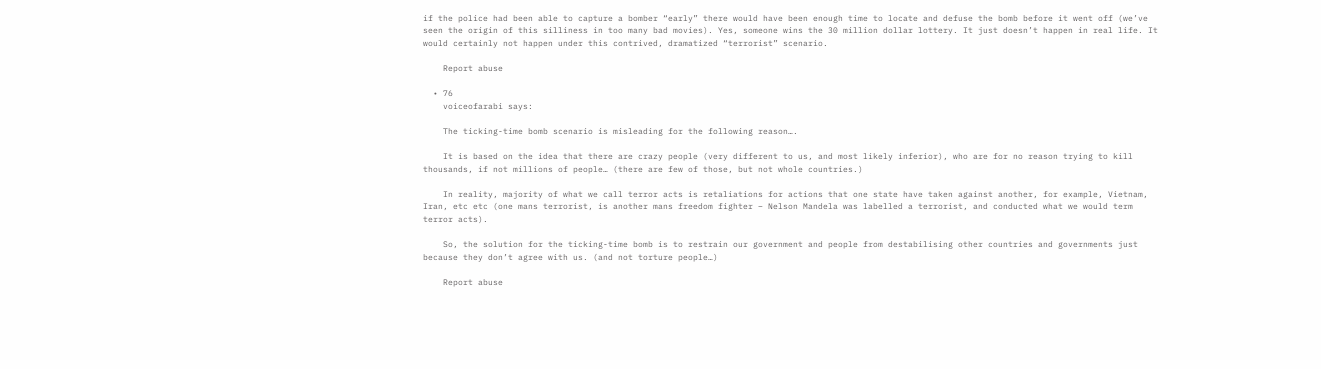if the police had been able to capture a bomber “early” there would have been enough time to locate and defuse the bomb before it went off (we’ve seen the origin of this silliness in too many bad movies). Yes, someone wins the 30 million dollar lottery. It just doesn’t happen in real life. It would certainly not happen under this contrived, dramatized “terrorist” scenario.

    Report abuse

  • 76
    voiceofarabi says:

    The ticking-time bomb scenario is misleading for the following reason….

    It is based on the idea that there are crazy people (very different to us, and most likely inferior), who are for no reason trying to kill thousands, if not millions of people… (there are few of those, but not whole countries.)

    In reality, majority of what we call terror acts is retaliations for actions that one state have taken against another, for example, Vietnam, Iran, etc etc (one mans terrorist, is another mans freedom fighter – Nelson Mandela was labelled a terrorist, and conducted what we would term terror acts).

    So, the solution for the ticking-time bomb is to restrain our government and people from destabilising other countries and governments just because they don’t agree with us. (and not torture people…)

    Report abuse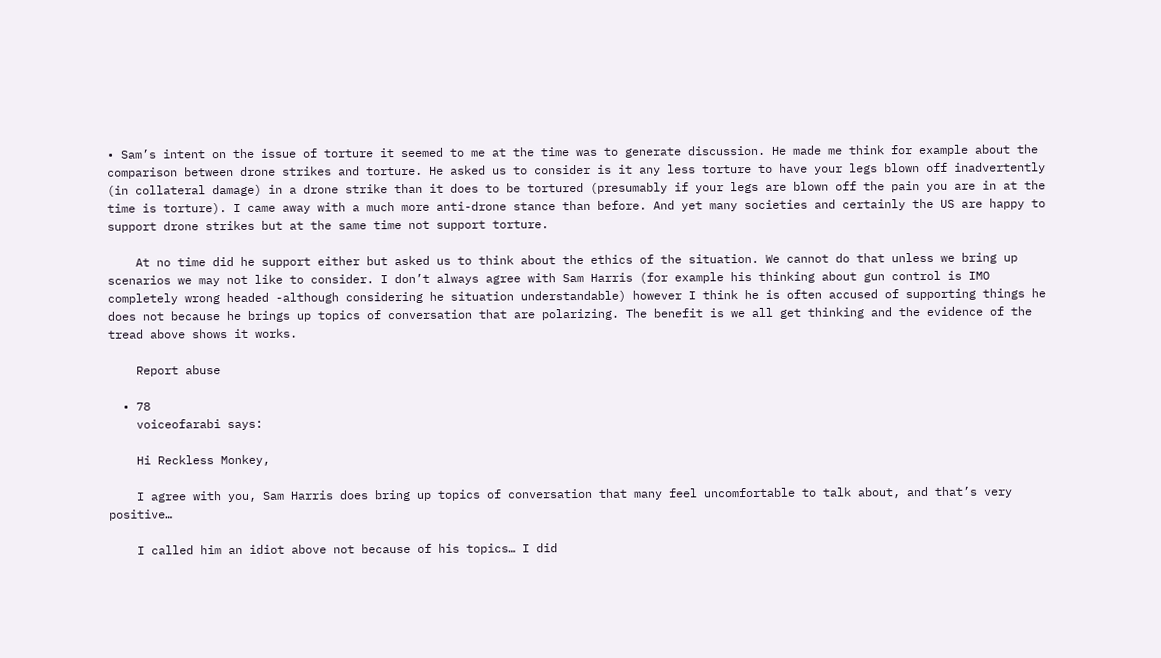• Sam’s intent on the issue of torture it seemed to me at the time was to generate discussion. He made me think for example about the comparison between drone strikes and torture. He asked us to consider is it any less torture to have your legs blown off inadvertently (in collateral damage) in a drone strike than it does to be tortured (presumably if your legs are blown off the pain you are in at the time is torture). I came away with a much more anti-drone stance than before. And yet many societies and certainly the US are happy to support drone strikes but at the same time not support torture.

    At no time did he support either but asked us to think about the ethics of the situation. We cannot do that unless we bring up scenarios we may not like to consider. I don’t always agree with Sam Harris (for example his thinking about gun control is IMO completely wrong headed -although considering he situation understandable) however I think he is often accused of supporting things he does not because he brings up topics of conversation that are polarizing. The benefit is we all get thinking and the evidence of the tread above shows it works.

    Report abuse

  • 78
    voiceofarabi says:

    Hi Reckless Monkey,

    I agree with you, Sam Harris does bring up topics of conversation that many feel uncomfortable to talk about, and that’s very positive…

    I called him an idiot above not because of his topics… I did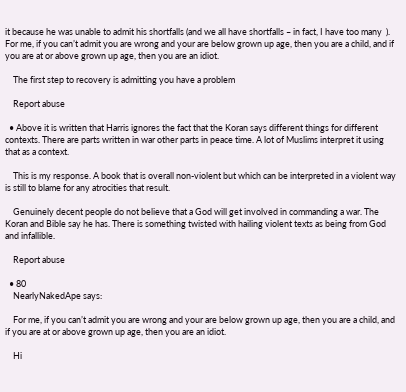it because he was unable to admit his shortfalls (and we all have shortfalls – in fact, I have too many  ). For me, if you can’t admit you are wrong and your are below grown up age, then you are a child, and if you are at or above grown up age, then you are an idiot.

    The first step to recovery is admitting you have a problem

    Report abuse

  • Above it is written that Harris ignores the fact that the Koran says different things for different contexts. There are parts written in war other parts in peace time. A lot of Muslims interpret it using that as a context.

    This is my response. A book that is overall non-violent but which can be interpreted in a violent way is still to blame for any atrocities that result.

    Genuinely decent people do not believe that a God will get involved in commanding a war. The Koran and Bible say he has. There is something twisted with hailing violent texts as being from God and infallible.

    Report abuse

  • 80
    NearlyNakedApe says:

    For me, if you can’t admit you are wrong and your are below grown up age, then you are a child, and if you are at or above grown up age, then you are an idiot.

    Hi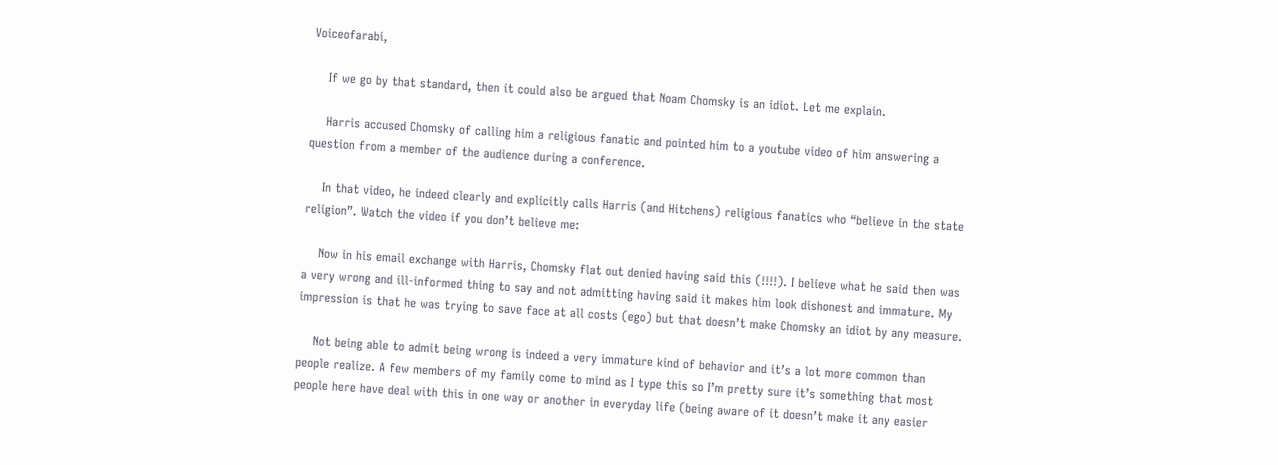Voiceofarabi,

    If we go by that standard, then it could also be argued that Noam Chomsky is an idiot. Let me explain.

    Harris accused Chomsky of calling him a religious fanatic and pointed him to a youtube video of him answering a question from a member of the audience during a conference.

    In that video, he indeed clearly and explicitly calls Harris (and Hitchens) religious fanatics who “believe in the state religion”. Watch the video if you don’t believe me:

    Now in his email exchange with Harris, Chomsky flat out denied having said this (!!!!). I believe what he said then was a very wrong and ill-informed thing to say and not admitting having said it makes him look dishonest and immature. My impression is that he was trying to save face at all costs (ego) but that doesn’t make Chomsky an idiot by any measure.

    Not being able to admit being wrong is indeed a very immature kind of behavior and it’s a lot more common than people realize. A few members of my family come to mind as I type this so I’m pretty sure it’s something that most people here have deal with this in one way or another in everyday life (being aware of it doesn’t make it any easier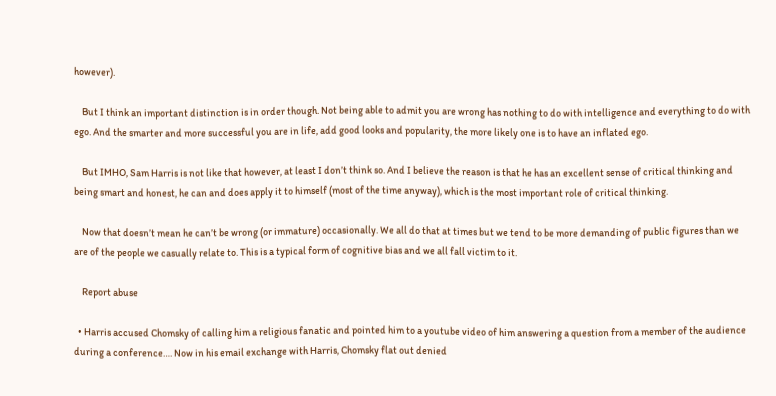however).

    But I think an important distinction is in order though. Not being able to admit you are wrong has nothing to do with intelligence and everything to do with ego. And the smarter and more successful you are in life, add good looks and popularity, the more likely one is to have an inflated ego.

    But IMHO, Sam Harris is not like that however, at least I don’t think so. And I believe the reason is that he has an excellent sense of critical thinking and being smart and honest, he can and does apply it to himself (most of the time anyway), which is the most important role of critical thinking.

    Now that doesn’t mean he can’t be wrong (or immature) occasionally. We all do that at times but we tend to be more demanding of public figures than we are of the people we casually relate to. This is a typical form of cognitive bias and we all fall victim to it.

    Report abuse

  • Harris accused Chomsky of calling him a religious fanatic and pointed him to a youtube video of him answering a question from a member of the audience during a conference…. Now in his email exchange with Harris, Chomsky flat out denied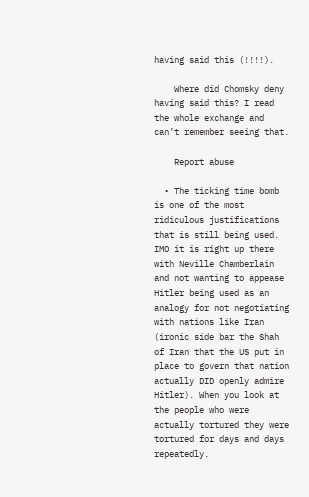having said this (!!!!).

    Where did Chomsky deny having said this? I read the whole exchange and can’t remember seeing that.

    Report abuse

  • The ticking time bomb is one of the most ridiculous justifications that is still being used. IMO it is right up there with Neville Chamberlain and not wanting to appease Hitler being used as an analogy for not negotiating with nations like Iran (ironic side bar the Shah of Iran that the US put in place to govern that nation actually DID openly admire Hitler). When you look at the people who were actually tortured they were tortured for days and days repeatedly.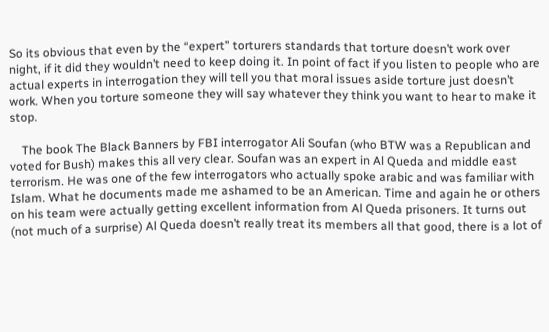So its obvious that even by the “expert” torturers standards that torture doesn’t work over night, if it did they wouldn’t need to keep doing it. In point of fact if you listen to people who are actual experts in interrogation they will tell you that moral issues aside torture just doesn’t work. When you torture someone they will say whatever they think you want to hear to make it stop.

    The book The Black Banners by FBI interrogator Ali Soufan (who BTW was a Republican and voted for Bush) makes this all very clear. Soufan was an expert in Al Queda and middle east terrorism. He was one of the few interrogators who actually spoke arabic and was familiar with Islam. What he documents made me ashamed to be an American. Time and again he or others on his team were actually getting excellent information from Al Queda prisoners. It turns out (not much of a surprise) Al Queda doesn’t really treat its members all that good, there is a lot of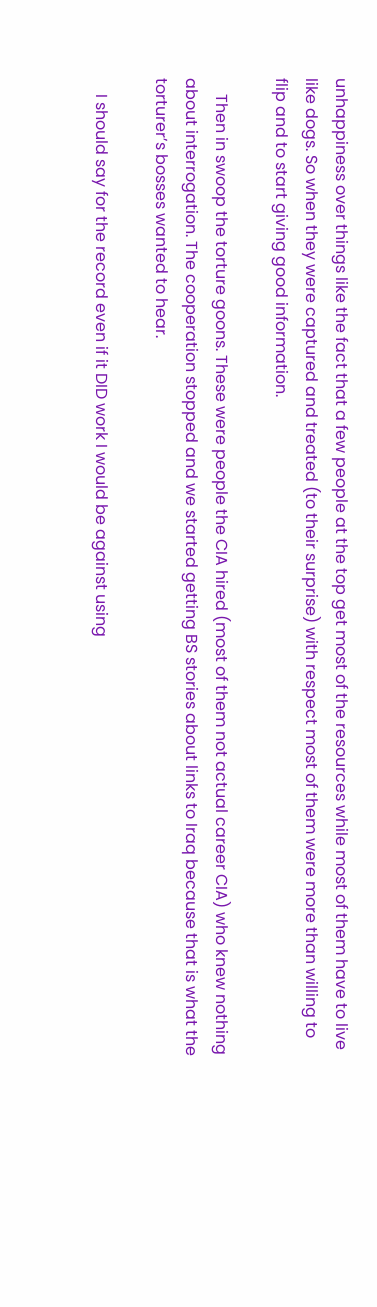unhappiness over things like the fact that a few people at the top get most of the resources while most of them have to live like dogs. So when they were captured and treated (to their surprise) with respect most of them were more than willing to flip and to start giving good information.

    Then in swoop the torture goons. These were people the CIA hired (most of them not actual career CIA) who knew nothing about interrogation. The cooperation stopped and we started getting BS stories about links to Iraq because that is what the torturer’s bosses wanted to hear.

    I should say for the record even if it DID work I would be against using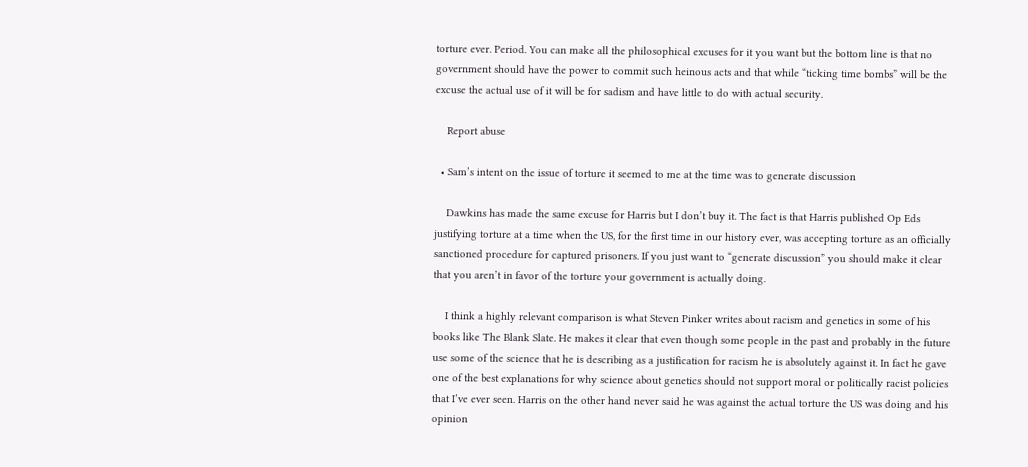torture ever. Period. You can make all the philosophical excuses for it you want but the bottom line is that no government should have the power to commit such heinous acts and that while “ticking time bombs” will be the excuse the actual use of it will be for sadism and have little to do with actual security.

    Report abuse

  • Sam’s intent on the issue of torture it seemed to me at the time was to generate discussion

    Dawkins has made the same excuse for Harris but I don’t buy it. The fact is that Harris published Op Eds justifying torture at a time when the US, for the first time in our history ever, was accepting torture as an officially sanctioned procedure for captured prisoners. If you just want to “generate discussion” you should make it clear that you aren’t in favor of the torture your government is actually doing.

    I think a highly relevant comparison is what Steven Pinker writes about racism and genetics in some of his books like The Blank Slate. He makes it clear that even though some people in the past and probably in the future use some of the science that he is describing as a justification for racism he is absolutely against it. In fact he gave one of the best explanations for why science about genetics should not support moral or politically racist policies that I’ve ever seen. Harris on the other hand never said he was against the actual torture the US was doing and his opinion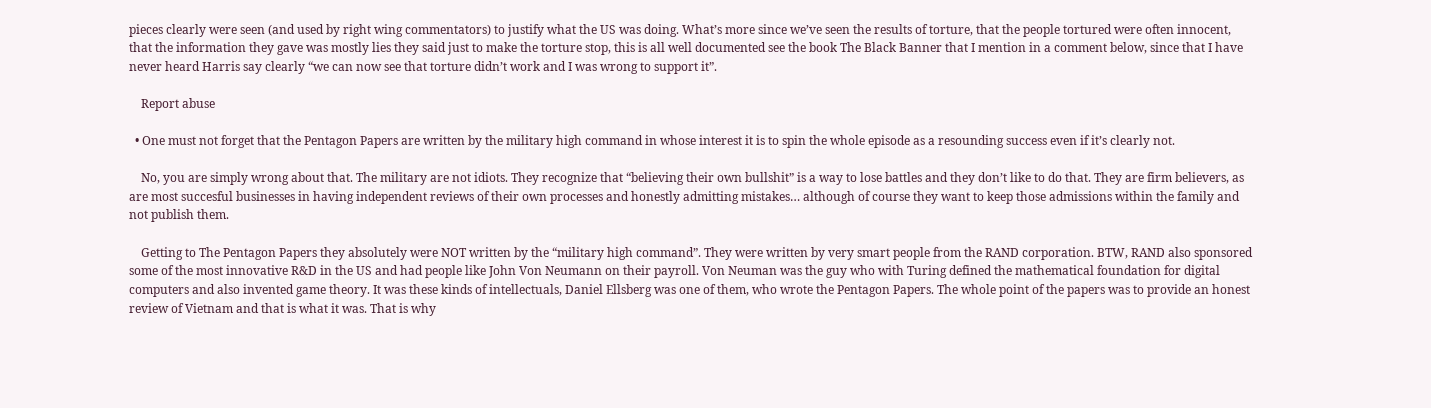pieces clearly were seen (and used by right wing commentators) to justify what the US was doing. What’s more since we’ve seen the results of torture, that the people tortured were often innocent, that the information they gave was mostly lies they said just to make the torture stop, this is all well documented see the book The Black Banner that I mention in a comment below, since that I have never heard Harris say clearly “we can now see that torture didn’t work and I was wrong to support it”.

    Report abuse

  • One must not forget that the Pentagon Papers are written by the military high command in whose interest it is to spin the whole episode as a resounding success even if it’s clearly not.

    No, you are simply wrong about that. The military are not idiots. They recognize that “believing their own bullshit” is a way to lose battles and they don’t like to do that. They are firm believers, as are most succesful businesses in having independent reviews of their own processes and honestly admitting mistakes… although of course they want to keep those admissions within the family and not publish them.

    Getting to The Pentagon Papers they absolutely were NOT written by the “military high command”. They were written by very smart people from the RAND corporation. BTW, RAND also sponsored some of the most innovative R&D in the US and had people like John Von Neumann on their payroll. Von Neuman was the guy who with Turing defined the mathematical foundation for digital computers and also invented game theory. It was these kinds of intellectuals, Daniel Ellsberg was one of them, who wrote the Pentagon Papers. The whole point of the papers was to provide an honest review of Vietnam and that is what it was. That is why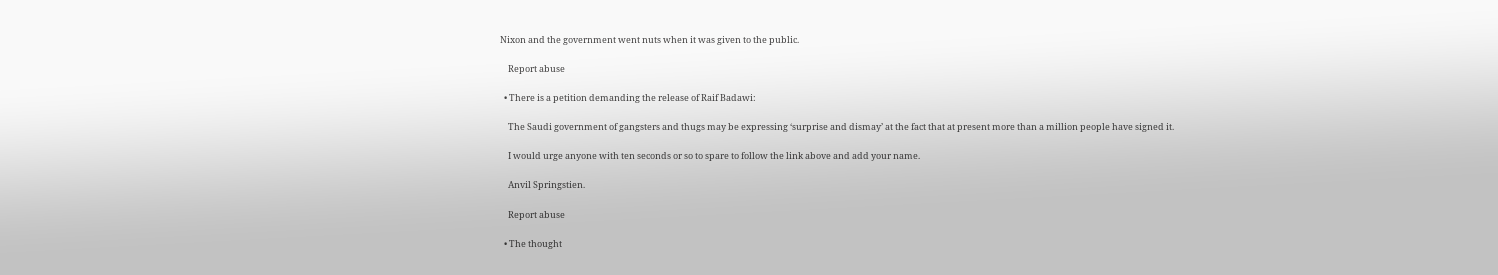Nixon and the government went nuts when it was given to the public.

    Report abuse

  • There is a petition demanding the release of Raif Badawi:

    The Saudi government of gangsters and thugs may be expressing ‘surprise and dismay’ at the fact that at present more than a million people have signed it.

    I would urge anyone with ten seconds or so to spare to follow the link above and add your name.

    Anvil Springstien.

    Report abuse

  • The thought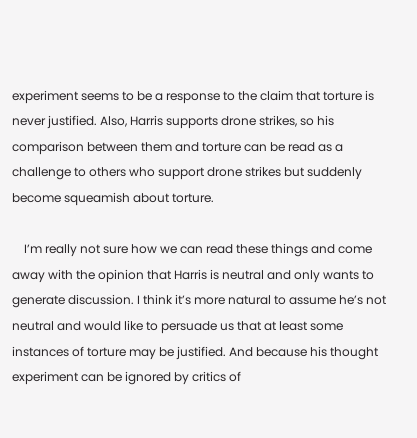experiment seems to be a response to the claim that torture is never justified. Also, Harris supports drone strikes, so his comparison between them and torture can be read as a challenge to others who support drone strikes but suddenly become squeamish about torture.

    I’m really not sure how we can read these things and come away with the opinion that Harris is neutral and only wants to generate discussion. I think it’s more natural to assume he’s not neutral and would like to persuade us that at least some instances of torture may be justified. And because his thought experiment can be ignored by critics of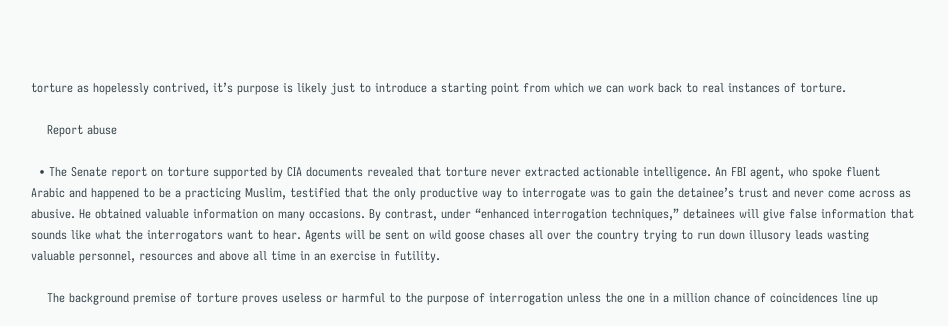torture as hopelessly contrived, it’s purpose is likely just to introduce a starting point from which we can work back to real instances of torture.

    Report abuse

  • The Senate report on torture supported by CIA documents revealed that torture never extracted actionable intelligence. An FBI agent, who spoke fluent Arabic and happened to be a practicing Muslim, testified that the only productive way to interrogate was to gain the detainee’s trust and never come across as abusive. He obtained valuable information on many occasions. By contrast, under “enhanced interrogation techniques,” detainees will give false information that sounds like what the interrogators want to hear. Agents will be sent on wild goose chases all over the country trying to run down illusory leads wasting valuable personnel, resources and above all time in an exercise in futility.

    The background premise of torture proves useless or harmful to the purpose of interrogation unless the one in a million chance of coincidences line up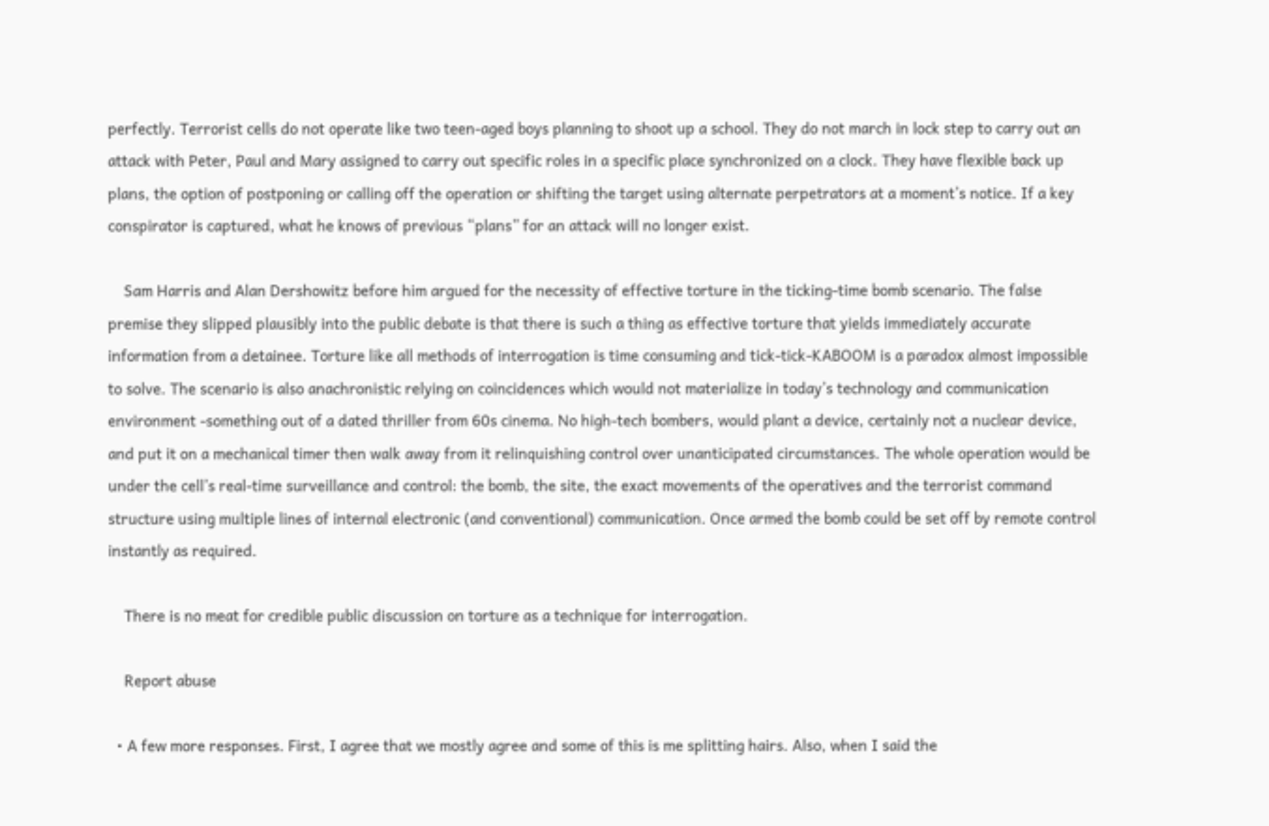perfectly. Terrorist cells do not operate like two teen-aged boys planning to shoot up a school. They do not march in lock step to carry out an attack with Peter, Paul and Mary assigned to carry out specific roles in a specific place synchronized on a clock. They have flexible back up plans, the option of postponing or calling off the operation or shifting the target using alternate perpetrators at a moment’s notice. If a key conspirator is captured, what he knows of previous “plans” for an attack will no longer exist.

    Sam Harris and Alan Dershowitz before him argued for the necessity of effective torture in the ticking-time bomb scenario. The false premise they slipped plausibly into the public debate is that there is such a thing as effective torture that yields immediately accurate information from a detainee. Torture like all methods of interrogation is time consuming and tick-tick-KABOOM is a paradox almost impossible to solve. The scenario is also anachronistic relying on coincidences which would not materialize in today’s technology and communication environment -something out of a dated thriller from 60s cinema. No high-tech bombers, would plant a device, certainly not a nuclear device, and put it on a mechanical timer then walk away from it relinquishing control over unanticipated circumstances. The whole operation would be under the cell’s real-time surveillance and control: the bomb, the site, the exact movements of the operatives and the terrorist command structure using multiple lines of internal electronic (and conventional) communication. Once armed the bomb could be set off by remote control instantly as required.

    There is no meat for credible public discussion on torture as a technique for interrogation.

    Report abuse

  • A few more responses. First, I agree that we mostly agree and some of this is me splitting hairs. Also, when I said the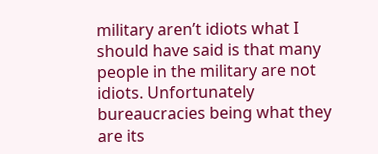military aren’t idiots what I should have said is that many people in the military are not idiots. Unfortunately bureaucracies being what they are its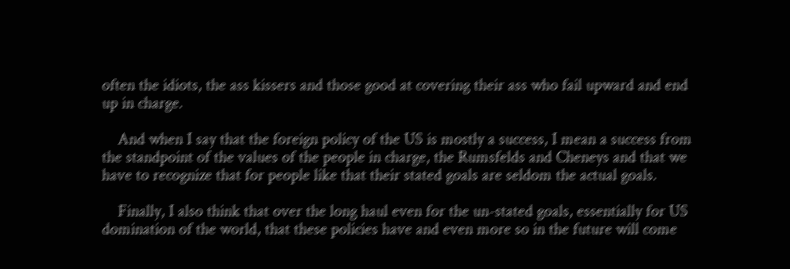often the idiots, the ass kissers and those good at covering their ass who fail upward and end up in charge.

    And when I say that the foreign policy of the US is mostly a success, I mean a success from the standpoint of the values of the people in charge, the Rumsfelds and Cheneys and that we have to recognize that for people like that their stated goals are seldom the actual goals.

    Finally, I also think that over the long haul even for the un-stated goals, essentially for US domination of the world, that these policies have and even more so in the future will come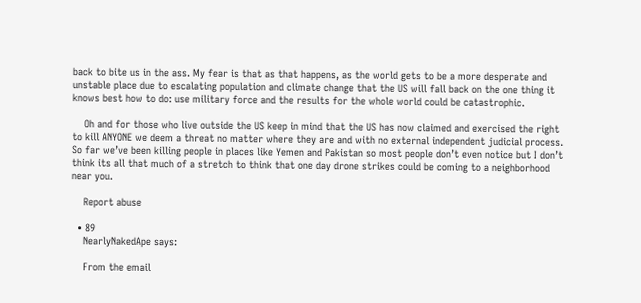back to bite us in the ass. My fear is that as that happens, as the world gets to be a more desperate and unstable place due to escalating population and climate change that the US will fall back on the one thing it knows best how to do: use military force and the results for the whole world could be catastrophic.

    Oh and for those who live outside the US keep in mind that the US has now claimed and exercised the right to kill ANYONE we deem a threat no matter where they are and with no external independent judicial process. So far we’ve been killing people in places like Yemen and Pakistan so most people don’t even notice but I don’t think its all that much of a stretch to think that one day drone strikes could be coming to a neighborhood near you.

    Report abuse

  • 89
    NearlyNakedApe says:

    From the email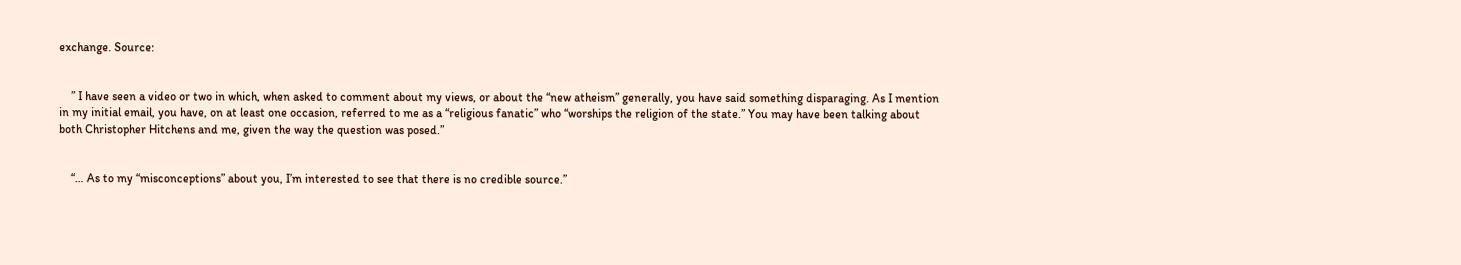exchange. Source:


    ” I have seen a video or two in which, when asked to comment about my views, or about the “new atheism” generally, you have said something disparaging. As I mention in my initial email, you have, on at least one occasion, referred to me as a “religious fanatic” who “worships the religion of the state.” You may have been talking about both Christopher Hitchens and me, given the way the question was posed.”


    “… As to my “misconceptions” about you, I’m interested to see that there is no credible source.”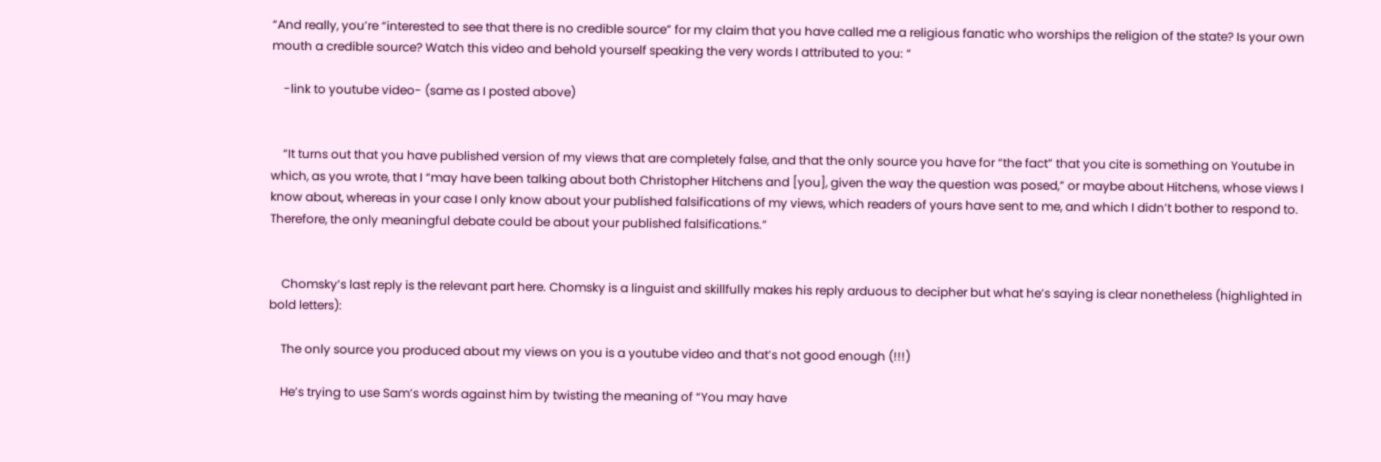“And really, you’re “interested to see that there is no credible source” for my claim that you have called me a religious fanatic who worships the religion of the state? Is your own mouth a credible source? Watch this video and behold yourself speaking the very words I attributed to you: “

    -link to youtube video- (same as I posted above)


    “It turns out that you have published version of my views that are completely false, and that the only source you have for “the fact” that you cite is something on Youtube in which, as you wrote, that I “may have been talking about both Christopher Hitchens and [you], given the way the question was posed,” or maybe about Hitchens, whose views I know about, whereas in your case I only know about your published falsifications of my views, which readers of yours have sent to me, and which I didn’t bother to respond to. Therefore, the only meaningful debate could be about your published falsifications.”


    Chomsky’s last reply is the relevant part here. Chomsky is a linguist and skillfully makes his reply arduous to decipher but what he’s saying is clear nonetheless (highlighted in bold letters):

    The only source you produced about my views on you is a youtube video and that’s not good enough (!!!)

    He’s trying to use Sam’s words against him by twisting the meaning of “You may have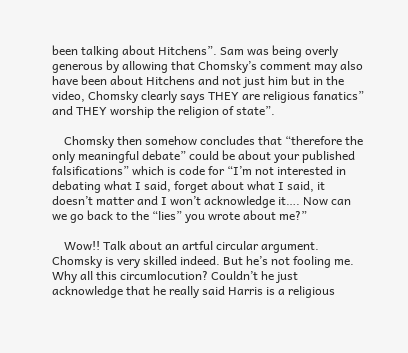been talking about Hitchens”. Sam was being overly generous by allowing that Chomsky’s comment may also have been about Hitchens and not just him but in the video, Chomsky clearly says THEY are religious fanatics” and THEY worship the religion of state”.

    Chomsky then somehow concludes that “therefore the only meaningful debate” could be about your published falsifications” which is code for “I’m not interested in debating what I said, forget about what I said, it doesn’t matter and I won’t acknowledge it…. Now can we go back to the “lies” you wrote about me?”

    Wow!! Talk about an artful circular argument. Chomsky is very skilled indeed. But he’s not fooling me. Why all this circumlocution? Couldn’t he just acknowledge that he really said Harris is a religious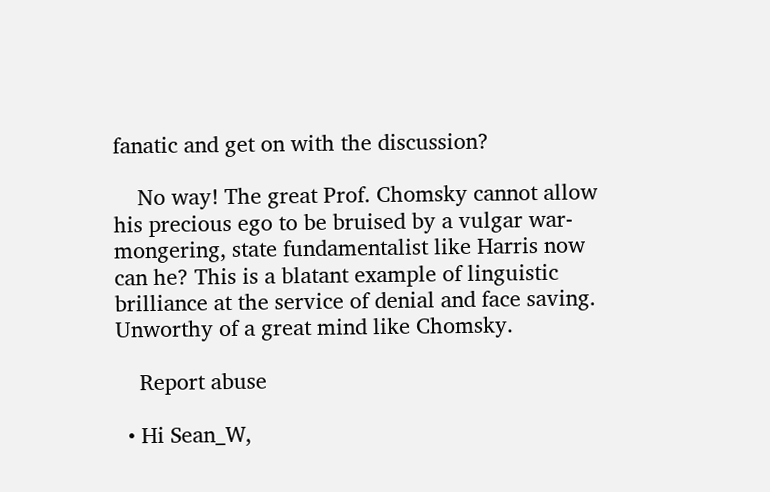fanatic and get on with the discussion?

    No way! The great Prof. Chomsky cannot allow his precious ego to be bruised by a vulgar war-mongering, state fundamentalist like Harris now can he? This is a blatant example of linguistic brilliance at the service of denial and face saving. Unworthy of a great mind like Chomsky.

    Report abuse

  • Hi Sean_W,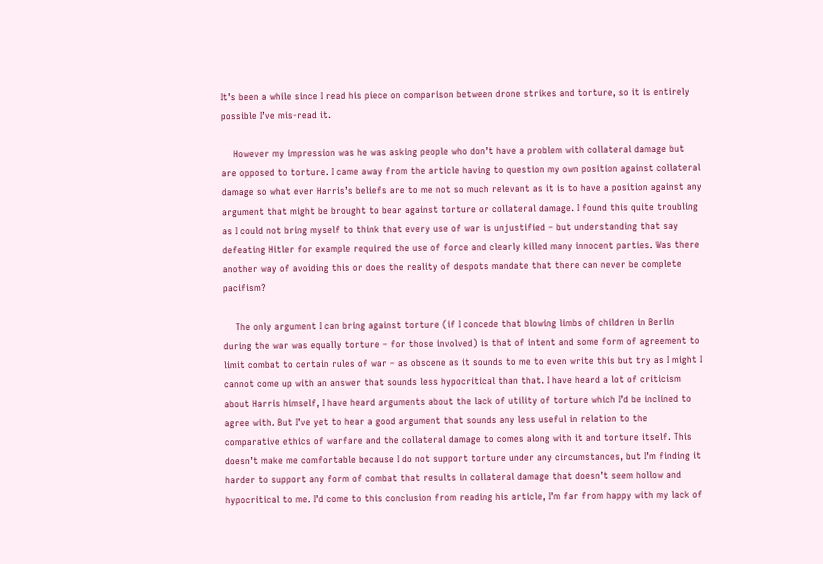It’s been a while since I read his piece on comparison between drone strikes and torture, so it is entirely possible I’ve mis-read it.

    However my impression was he was asking people who don’t have a problem with collateral damage but are opposed to torture. I came away from the article having to question my own position against collateral damage so what ever Harris’s beliefs are to me not so much relevant as it is to have a position against any argument that might be brought to bear against torture or collateral damage. I found this quite troubling as I could not bring myself to think that every use of war is unjustified – but understanding that say defeating Hitler for example required the use of force and clearly killed many innocent parties. Was there another way of avoiding this or does the reality of despots mandate that there can never be complete pacifism?

    The only argument I can bring against torture (if I concede that blowing limbs of children in Berlin during the war was equally torture – for those involved) is that of intent and some form of agreement to limit combat to certain rules of war – as obscene as it sounds to me to even write this but try as I might I cannot come up with an answer that sounds less hypocritical than that. I have heard a lot of criticism about Harris himself, I have heard arguments about the lack of utility of torture which I’d be inclined to agree with. But I’ve yet to hear a good argument that sounds any less useful in relation to the comparative ethics of warfare and the collateral damage to comes along with it and torture itself. This doesn’t make me comfortable because I do not support torture under any circumstances, but I’m finding it harder to support any form of combat that results in collateral damage that doesn’t seem hollow and hypocritical to me. I’d come to this conclusion from reading his article, I’m far from happy with my lack of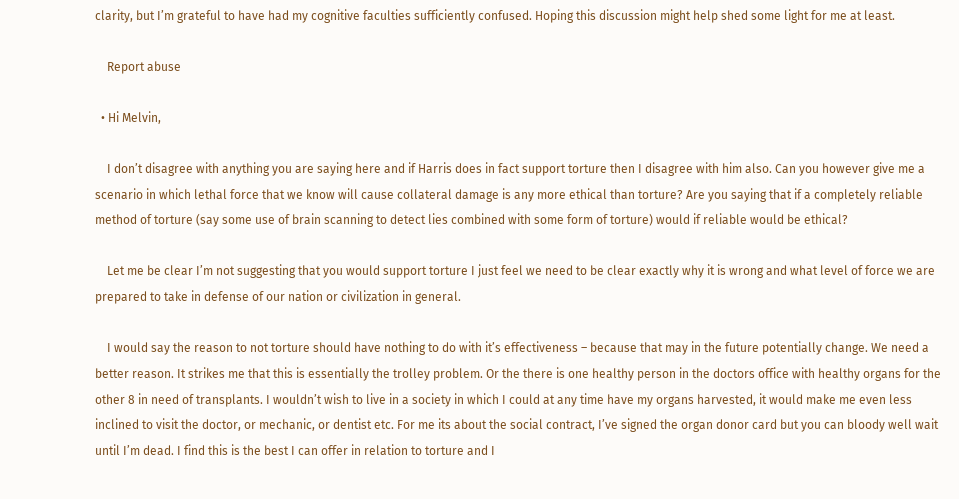clarity, but I’m grateful to have had my cognitive faculties sufficiently confused. Hoping this discussion might help shed some light for me at least.

    Report abuse

  • Hi Melvin,

    I don’t disagree with anything you are saying here and if Harris does in fact support torture then I disagree with him also. Can you however give me a scenario in which lethal force that we know will cause collateral damage is any more ethical than torture? Are you saying that if a completely reliable method of torture (say some use of brain scanning to detect lies combined with some form of torture) would if reliable would be ethical?

    Let me be clear I’m not suggesting that you would support torture I just feel we need to be clear exactly why it is wrong and what level of force we are prepared to take in defense of our nation or civilization in general.

    I would say the reason to not torture should have nothing to do with it’s effectiveness – because that may in the future potentially change. We need a better reason. It strikes me that this is essentially the trolley problem. Or the there is one healthy person in the doctors office with healthy organs for the other 8 in need of transplants. I wouldn’t wish to live in a society in which I could at any time have my organs harvested, it would make me even less inclined to visit the doctor, or mechanic, or dentist etc. For me its about the social contract, I’ve signed the organ donor card but you can bloody well wait until I’m dead. I find this is the best I can offer in relation to torture and I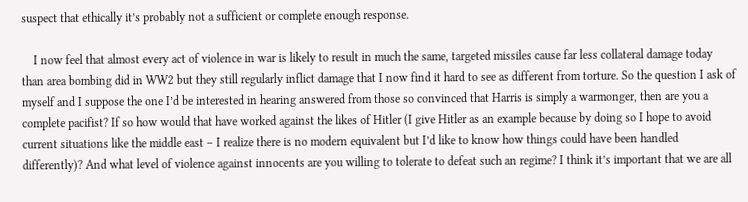suspect that ethically it’s probably not a sufficient or complete enough response.

    I now feel that almost every act of violence in war is likely to result in much the same, targeted missiles cause far less collateral damage today than area bombing did in WW2 but they still regularly inflict damage that I now find it hard to see as different from torture. So the question I ask of myself and I suppose the one I’d be interested in hearing answered from those so convinced that Harris is simply a warmonger, then are you a complete pacifist? If so how would that have worked against the likes of Hitler (I give Hitler as an example because by doing so I hope to avoid current situations like the middle east – I realize there is no modern equivalent but I’d like to know how things could have been handled differently)? And what level of violence against innocents are you willing to tolerate to defeat such an regime? I think it’s important that we are all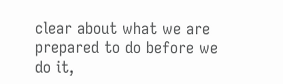clear about what we are prepared to do before we do it,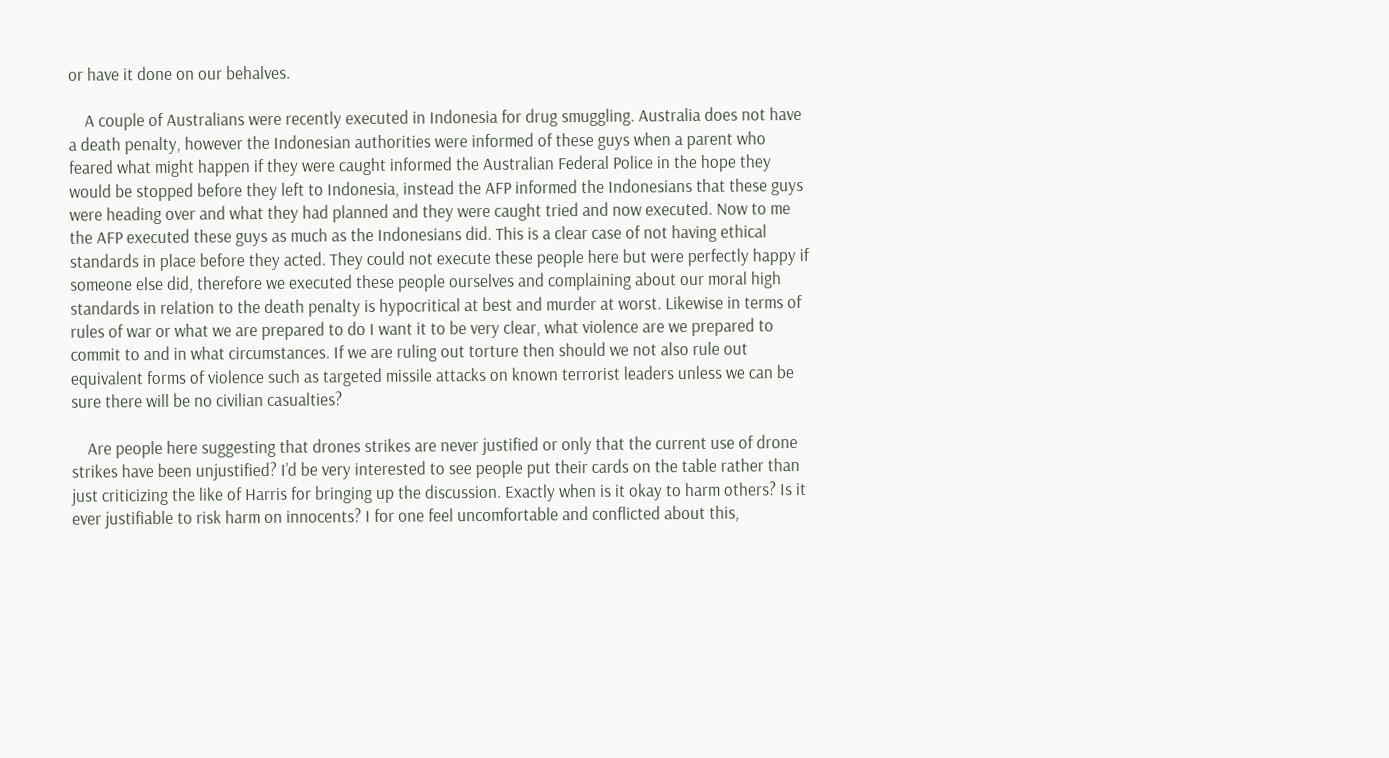or have it done on our behalves.

    A couple of Australians were recently executed in Indonesia for drug smuggling. Australia does not have a death penalty, however the Indonesian authorities were informed of these guys when a parent who feared what might happen if they were caught informed the Australian Federal Police in the hope they would be stopped before they left to Indonesia, instead the AFP informed the Indonesians that these guys were heading over and what they had planned and they were caught tried and now executed. Now to me the AFP executed these guys as much as the Indonesians did. This is a clear case of not having ethical standards in place before they acted. They could not execute these people here but were perfectly happy if someone else did, therefore we executed these people ourselves and complaining about our moral high standards in relation to the death penalty is hypocritical at best and murder at worst. Likewise in terms of rules of war or what we are prepared to do I want it to be very clear, what violence are we prepared to commit to and in what circumstances. If we are ruling out torture then should we not also rule out equivalent forms of violence such as targeted missile attacks on known terrorist leaders unless we can be sure there will be no civilian casualties?

    Are people here suggesting that drones strikes are never justified or only that the current use of drone strikes have been unjustified? I’d be very interested to see people put their cards on the table rather than just criticizing the like of Harris for bringing up the discussion. Exactly when is it okay to harm others? Is it ever justifiable to risk harm on innocents? I for one feel uncomfortable and conflicted about this,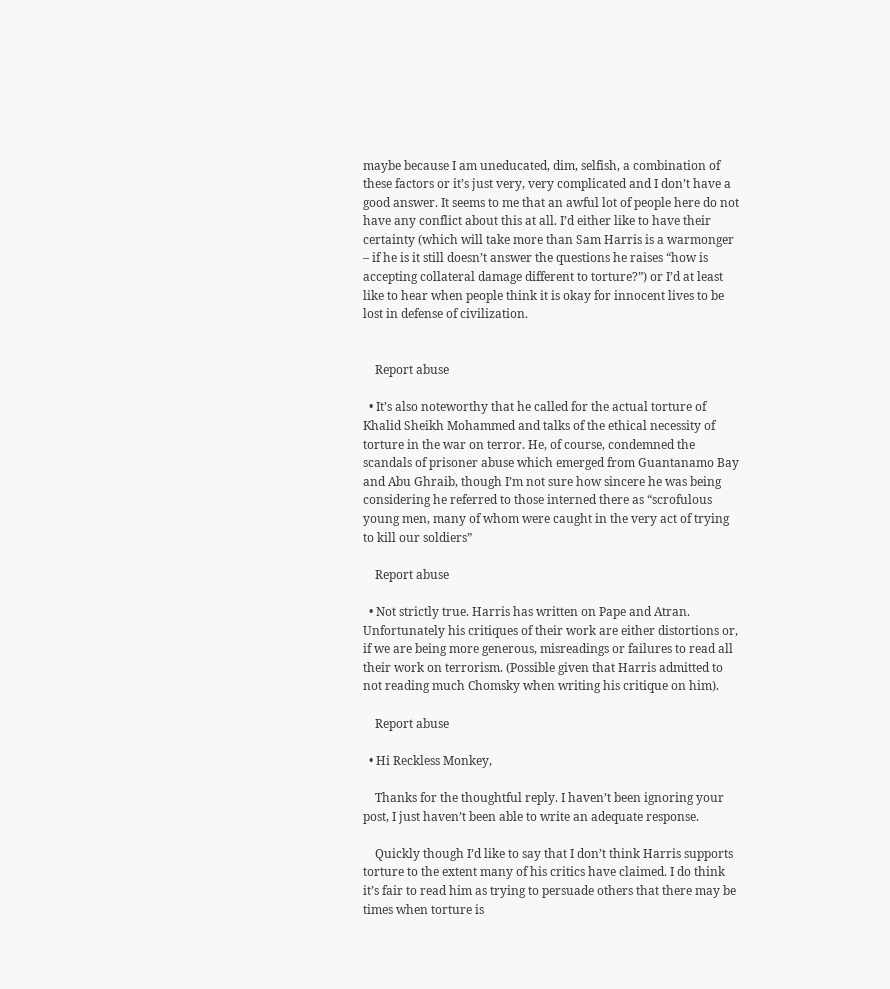maybe because I am uneducated, dim, selfish, a combination of these factors or it’s just very, very complicated and I don’t have a good answer. It seems to me that an awful lot of people here do not have any conflict about this at all. I’d either like to have their certainty (which will take more than Sam Harris is a warmonger – if he is it still doesn’t answer the questions he raises “how is accepting collateral damage different to torture?”) or I’d at least like to hear when people think it is okay for innocent lives to be lost in defense of civilization.


    Report abuse

  • It’s also noteworthy that he called for the actual torture of Khalid Sheikh Mohammed and talks of the ethical necessity of torture in the war on terror. He, of course, condemned the scandals of prisoner abuse which emerged from Guantanamo Bay and Abu Ghraib, though I’m not sure how sincere he was being considering he referred to those interned there as “scrofulous young men, many of whom were caught in the very act of trying to kill our soldiers”

    Report abuse

  • Not strictly true. Harris has written on Pape and Atran. Unfortunately his critiques of their work are either distortions or, if we are being more generous, misreadings or failures to read all their work on terrorism. (Possible given that Harris admitted to not reading much Chomsky when writing his critique on him).

    Report abuse

  • Hi Reckless Monkey,

    Thanks for the thoughtful reply. I haven’t been ignoring your post, I just haven’t been able to write an adequate response.

    Quickly though I’d like to say that I don’t think Harris supports torture to the extent many of his critics have claimed. I do think it’s fair to read him as trying to persuade others that there may be times when torture is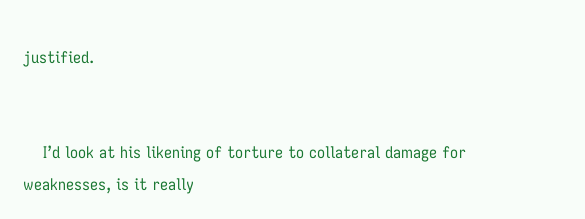justified.


    I’d look at his likening of torture to collateral damage for weaknesses, is it really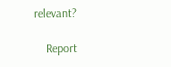relevant?

    Report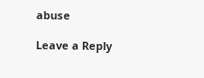abuse

Leave a Reply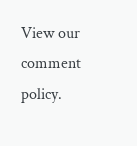View our comment policy.